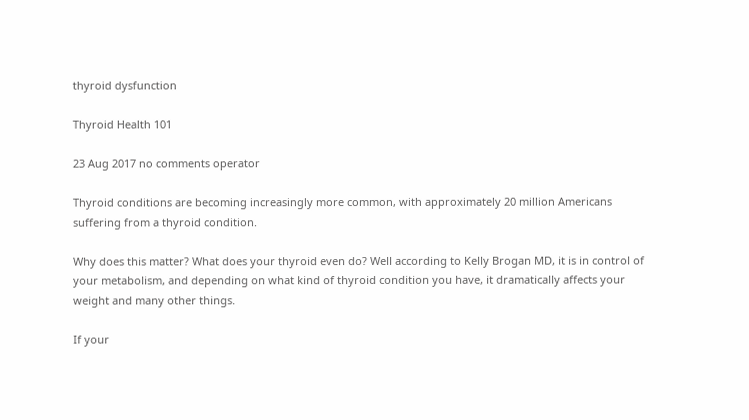thyroid dysfunction

Thyroid Health 101

23 Aug 2017 no comments operator

Thyroid conditions are becoming increasingly more common, with approximately 20 million Americans suffering from a thyroid condition.

Why does this matter? What does your thyroid even do? Well according to Kelly Brogan MD, it is in control of your metabolism, and depending on what kind of thyroid condition you have, it dramatically affects your weight and many other things.

If your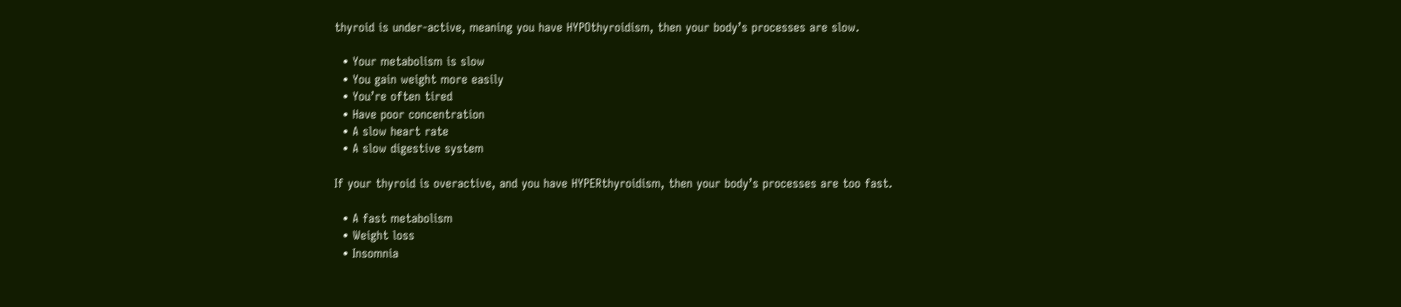thyroid is under-active, meaning you have HYPOthyroidism, then your body’s processes are slow.

  • Your metabolism is slow
  • You gain weight more easily
  • You’re often tired
  • Have poor concentration
  • A slow heart rate
  • A slow digestive system

If your thyroid is overactive, and you have HYPERthyroidism, then your body’s processes are too fast.

  • A fast metabolism
  • Weight loss
  • Insomnia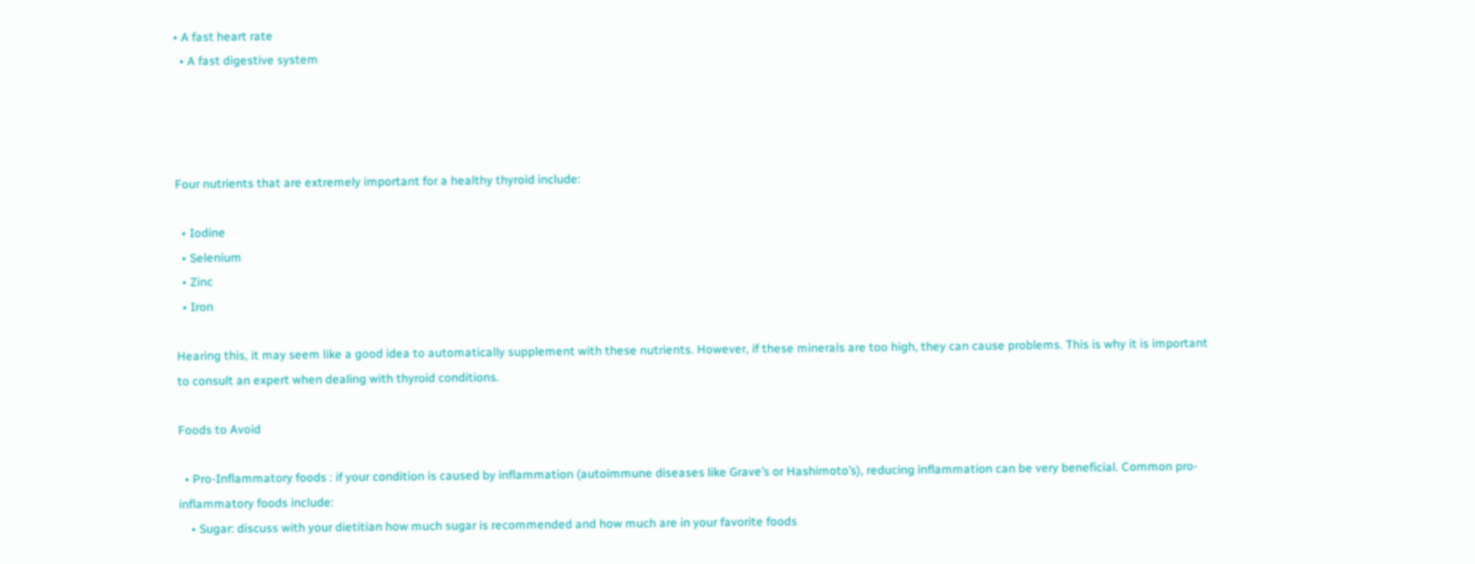• A fast heart rate
  • A fast digestive system




Four nutrients that are extremely important for a healthy thyroid include:

  • Iodine
  • Selenium
  • Zinc
  • Iron

Hearing this, it may seem like a good idea to automatically supplement with these nutrients. However, if these minerals are too high, they can cause problems. This is why it is important to consult an expert when dealing with thyroid conditions.

Foods to Avoid

  • Pro-Inflammatory foods : if your condition is caused by inflammation (autoimmune diseases like Grave’s or Hashimoto’s), reducing inflammation can be very beneficial. Common pro-inflammatory foods include:
    • Sugar: discuss with your dietitian how much sugar is recommended and how much are in your favorite foods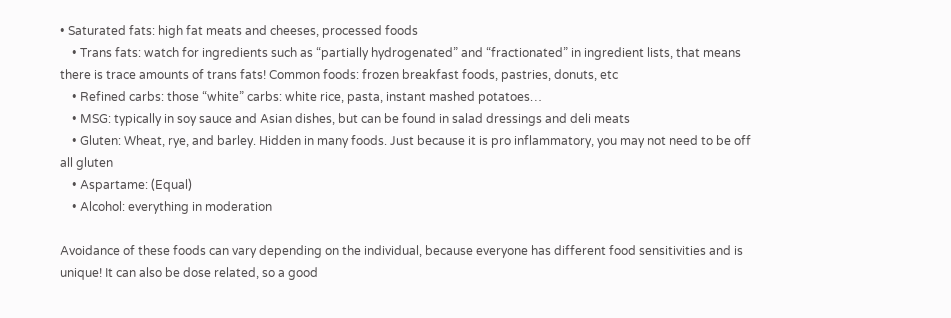• Saturated fats: high fat meats and cheeses, processed foods
    • Trans fats: watch for ingredients such as “partially hydrogenated” and “fractionated” in ingredient lists, that means there is trace amounts of trans fats! Common foods: frozen breakfast foods, pastries, donuts, etc
    • Refined carbs: those “white” carbs: white rice, pasta, instant mashed potatoes…
    • MSG: typically in soy sauce and Asian dishes, but can be found in salad dressings and deli meats
    • Gluten: Wheat, rye, and barley. Hidden in many foods. Just because it is pro inflammatory, you may not need to be off all gluten
    • Aspartame: (Equal)
    • Alcohol: everything in moderation

Avoidance of these foods can vary depending on the individual, because everyone has different food sensitivities and is unique! It can also be dose related, so a good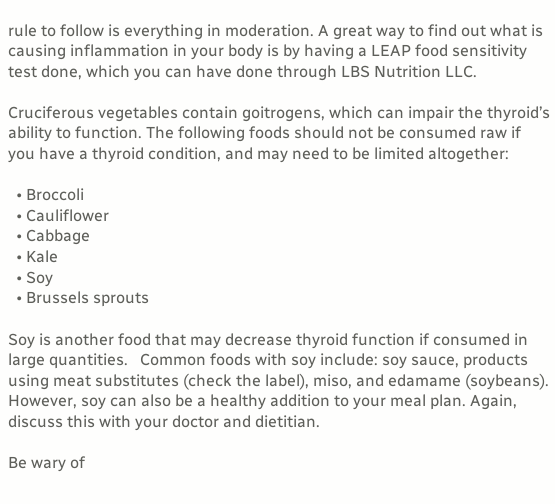rule to follow is everything in moderation. A great way to find out what is causing inflammation in your body is by having a LEAP food sensitivity test done, which you can have done through LBS Nutrition LLC.

Cruciferous vegetables contain goitrogens, which can impair the thyroid’s ability to function. The following foods should not be consumed raw if you have a thyroid condition, and may need to be limited altogether:

  • Broccoli
  • Cauliflower
  • Cabbage
  • Kale
  • Soy
  • Brussels sprouts

Soy is another food that may decrease thyroid function if consumed in large quantities.   Common foods with soy include: soy sauce, products using meat substitutes (check the label), miso, and edamame (soybeans). However, soy can also be a healthy addition to your meal plan. Again, discuss this with your doctor and dietitian.

Be wary of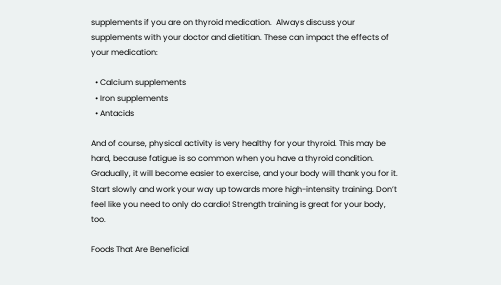supplements if you are on thyroid medication.  Always discuss your supplements with your doctor and dietitian. These can impact the effects of your medication:

  • Calcium supplements
  • Iron supplements
  • Antacids

And of course, physical activity is very healthy for your thyroid. This may be hard, because fatigue is so common when you have a thyroid condition. Gradually, it will become easier to exercise, and your body will thank you for it. Start slowly and work your way up towards more high-intensity training. Don’t feel like you need to only do cardio! Strength training is great for your body, too.

Foods That Are Beneficial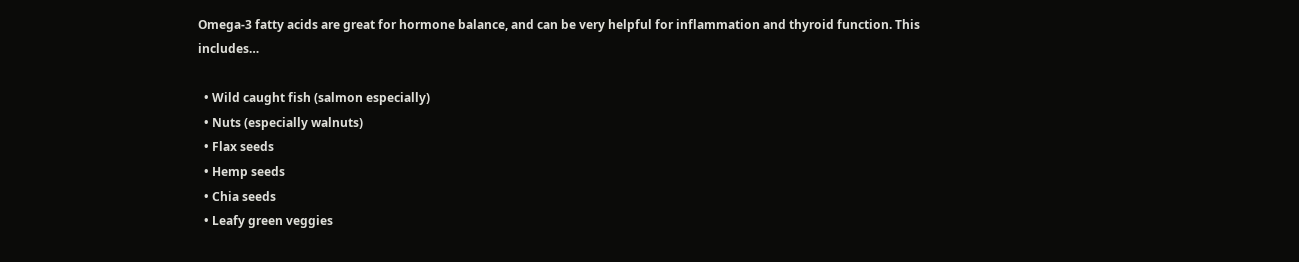Omega-3 fatty acids are great for hormone balance, and can be very helpful for inflammation and thyroid function. This includes…

  • Wild caught fish (salmon especially)
  • Nuts (especially walnuts)
  • Flax seeds
  • Hemp seeds
  • Chia seeds
  • Leafy green veggies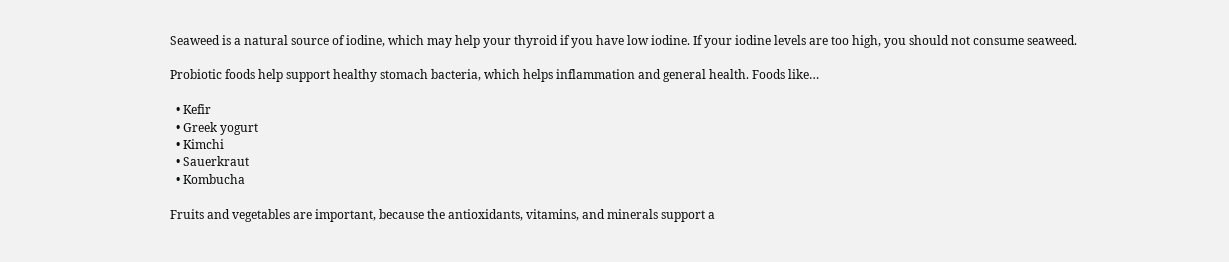Seaweed is a natural source of iodine, which may help your thyroid if you have low iodine. If your iodine levels are too high, you should not consume seaweed.

Probiotic foods help support healthy stomach bacteria, which helps inflammation and general health. Foods like…

  • Kefir
  • Greek yogurt
  • Kimchi
  • Sauerkraut
  • Kombucha

Fruits and vegetables are important, because the antioxidants, vitamins, and minerals support a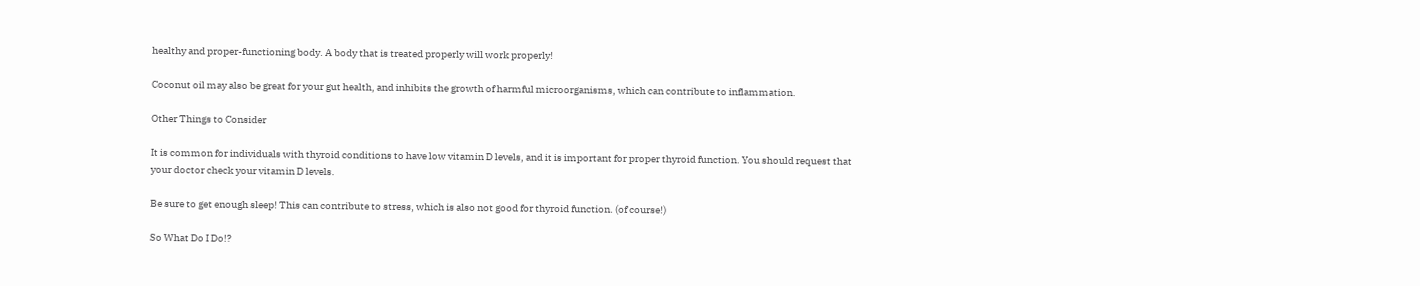healthy and proper-functioning body. A body that is treated properly will work properly!

Coconut oil may also be great for your gut health, and inhibits the growth of harmful microorganisms, which can contribute to inflammation.

Other Things to Consider

It is common for individuals with thyroid conditions to have low vitamin D levels, and it is important for proper thyroid function. You should request that your doctor check your vitamin D levels.

Be sure to get enough sleep! This can contribute to stress, which is also not good for thyroid function. (of course!)

So What Do I Do!?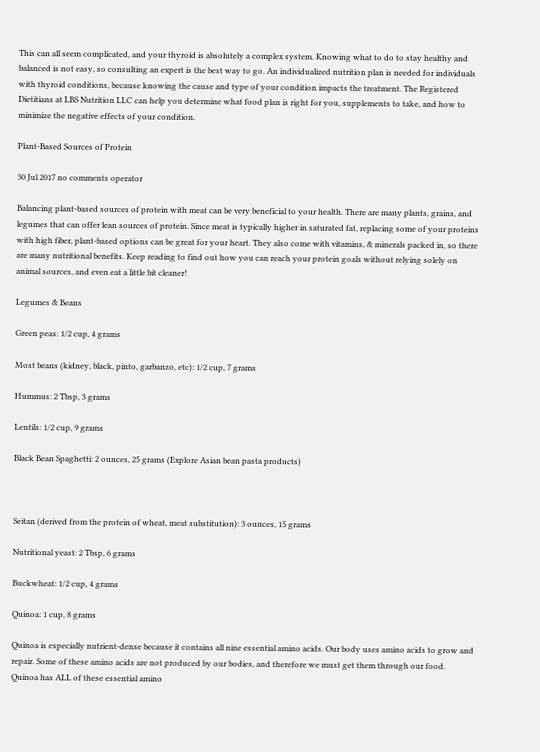This can all seem complicated, and your thyroid is absolutely a complex system. Knowing what to do to stay healthy and balanced is not easy, so consulting an expert is the best way to go. An individualized nutrition plan is needed for individuals with thyroid conditions, because knowing the cause and type of your condition impacts the treatment. The Registered Dietitians at LBS Nutrition LLC can help you determine what food plan is right for you, supplements to take, and how to minimize the negative effects of your condition.

Plant-Based Sources of Protein

30 Jul 2017 no comments operator

Balancing plant-based sources of protein with meat can be very beneficial to your health. There are many plants, grains, and legumes that can offer lean sources of protein. Since meat is typically higher in saturated fat, replacing some of your proteins with high fiber, plant-based options can be great for your heart. They also come with vitamins, & minerals packed in, so there are many nutritional benefits. Keep reading to find out how you can reach your protein goals without relying solely on animal sources, and even eat a little bit cleaner!

Legumes & Beans

Green peas: 1/2 cup, 4 grams

Most beans (kidney, black, pinto, garbanzo, etc): 1/2 cup, 7 grams

Hummus: 2 Tbsp, 3 grams

Lentils: 1/2 cup, 9 grams

Black Bean Spaghetti: 2 ounces, 25 grams (Explore Asian bean pasta products)



Seitan (derived from the protein of wheat, meat substitution): 3 ounces, 15 grams

Nutritional yeast: 2 Tbsp, 6 grams

Buckwheat: 1/2 cup, 4 grams

Quinoa: 1 cup, 8 grams

Quinoa is especially nutrient-dense because it contains all nine essential amino acids. Our body uses amino acids to grow and repair. Some of these amino acids are not produced by our bodies, and therefore we must get them through our food. Quinoa has ALL of these essential amino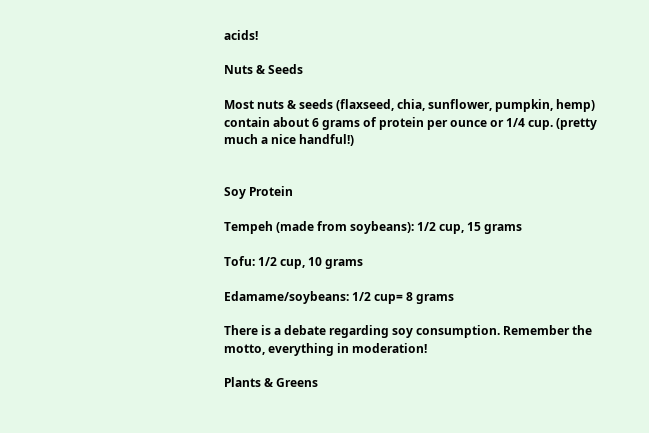acids!

Nuts & Seeds

Most nuts & seeds (flaxseed, chia, sunflower, pumpkin, hemp) contain about 6 grams of protein per ounce or 1/4 cup. (pretty much a nice handful!)


Soy Protein

Tempeh (made from soybeans): 1/2 cup, 15 grams

Tofu: 1/2 cup, 10 grams

Edamame/soybeans: 1/2 cup= 8 grams

There is a debate regarding soy consumption. Remember the motto, everything in moderation!

Plants & Greens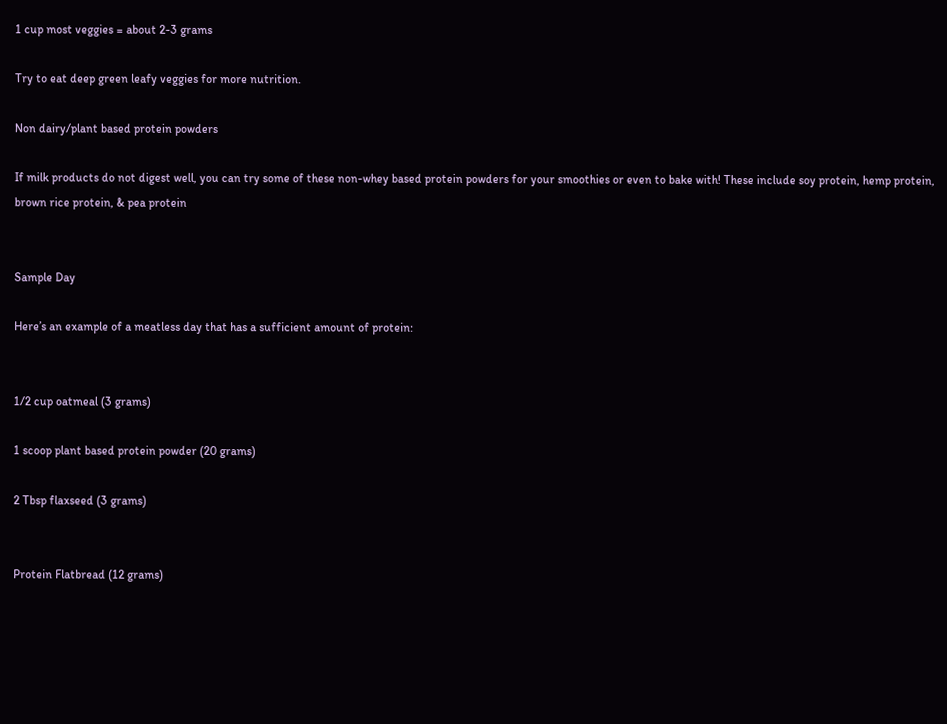1 cup most veggies = about 2-3 grams

Try to eat deep green leafy veggies for more nutrition.

Non dairy/plant based protein powders

If milk products do not digest well, you can try some of these non-whey based protein powders for your smoothies or even to bake with! These include soy protein, hemp protein, brown rice protein, & pea protein


Sample Day

Here’s an example of a meatless day that has a sufficient amount of protein:


1/2 cup oatmeal (3 grams)

1 scoop plant based protein powder (20 grams)

2 Tbsp flaxseed (3 grams)


Protein Flatbread (12 grams)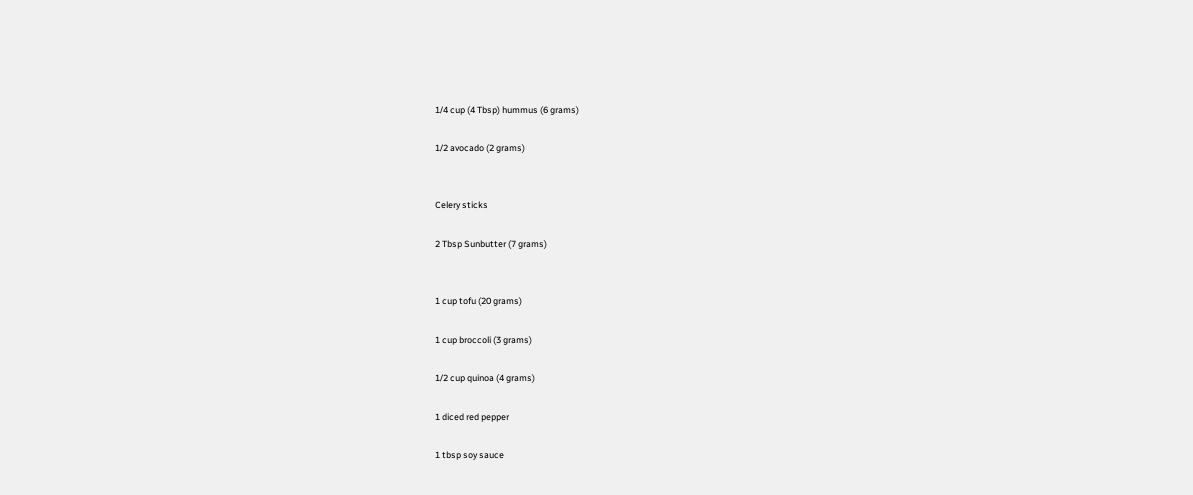1/4 cup (4 Tbsp) hummus (6 grams)

1/2 avocado (2 grams)


Celery sticks

2 Tbsp Sunbutter (7 grams)


1 cup tofu (20 grams)

1 cup broccoli (3 grams)

1/2 cup quinoa (4 grams)

1 diced red pepper

1 tbsp soy sauce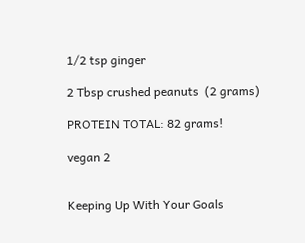1/2 tsp ginger

2 Tbsp crushed peanuts  (2 grams)

PROTEIN TOTAL: 82 grams!

vegan 2


Keeping Up With Your Goals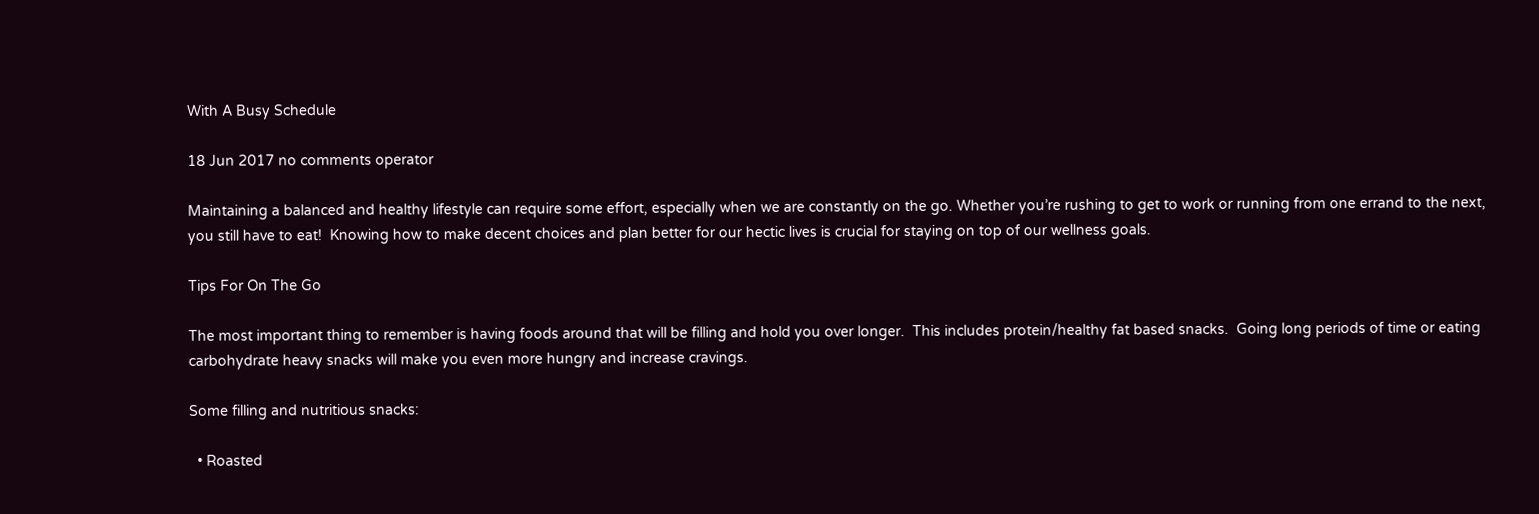With A Busy Schedule

18 Jun 2017 no comments operator

Maintaining a balanced and healthy lifestyle can require some effort, especially when we are constantly on the go. Whether you’re rushing to get to work or running from one errand to the next, you still have to eat!  Knowing how to make decent choices and plan better for our hectic lives is crucial for staying on top of our wellness goals.

Tips For On The Go

The most important thing to remember is having foods around that will be filling and hold you over longer.  This includes protein/healthy fat based snacks.  Going long periods of time or eating carbohydrate heavy snacks will make you even more hungry and increase cravings.

Some filling and nutritious snacks:

  • Roasted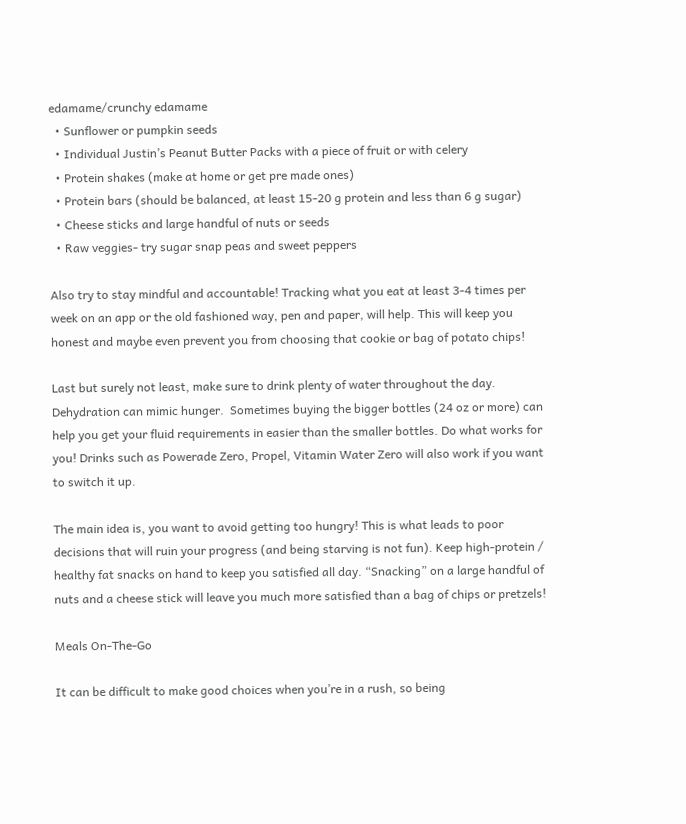edamame/crunchy edamame
  • Sunflower or pumpkin seeds
  • Individual Justin’s Peanut Butter Packs with a piece of fruit or with celery
  • Protein shakes (make at home or get pre made ones)
  • Protein bars (should be balanced, at least 15-20 g protein and less than 6 g sugar)
  • Cheese sticks and large handful of nuts or seeds
  • Raw veggies- try sugar snap peas and sweet peppers

Also try to stay mindful and accountable! Tracking what you eat at least 3-4 times per week on an app or the old fashioned way, pen and paper, will help. This will keep you honest and maybe even prevent you from choosing that cookie or bag of potato chips!

Last but surely not least, make sure to drink plenty of water throughout the day. Dehydration can mimic hunger.  Sometimes buying the bigger bottles (24 oz or more) can help you get your fluid requirements in easier than the smaller bottles. Do what works for you! Drinks such as Powerade Zero, Propel, Vitamin Water Zero will also work if you want to switch it up.

The main idea is, you want to avoid getting too hungry! This is what leads to poor decisions that will ruin your progress (and being starving is not fun). Keep high-protein / healthy fat snacks on hand to keep you satisfied all day. “Snacking” on a large handful of nuts and a cheese stick will leave you much more satisfied than a bag of chips or pretzels!

Meals On-The-Go

It can be difficult to make good choices when you’re in a rush, so being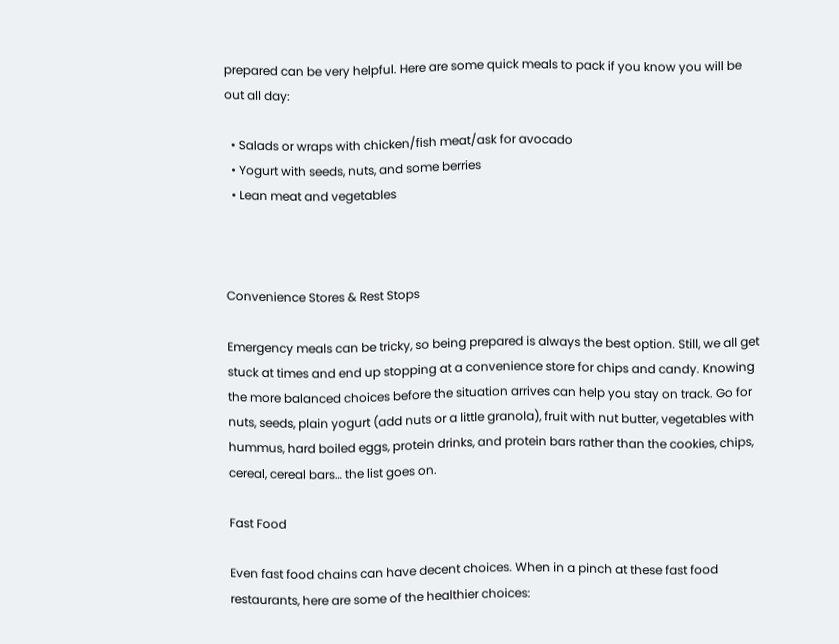prepared can be very helpful. Here are some quick meals to pack if you know you will be out all day:

  • Salads or wraps with chicken/fish meat/ask for avocado
  • Yogurt with seeds, nuts, and some berries
  • Lean meat and vegetables



Convenience Stores & Rest Stops

Emergency meals can be tricky, so being prepared is always the best option. Still, we all get stuck at times and end up stopping at a convenience store for chips and candy. Knowing the more balanced choices before the situation arrives can help you stay on track. Go for nuts, seeds, plain yogurt (add nuts or a little granola), fruit with nut butter, vegetables with hummus, hard boiled eggs, protein drinks, and protein bars rather than the cookies, chips, cereal, cereal bars… the list goes on.

Fast Food

Even fast food chains can have decent choices. When in a pinch at these fast food restaurants, here are some of the healthier choices: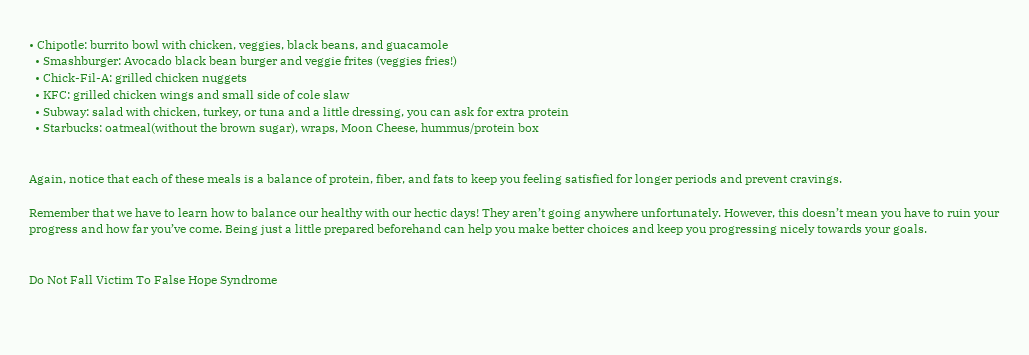• Chipotle: burrito bowl with chicken, veggies, black beans, and guacamole
  • Smashburger: Avocado black bean burger and veggie frites (veggies fries!)
  • Chick-Fil-A: grilled chicken nuggets
  • KFC: grilled chicken wings and small side of cole slaw
  • Subway: salad with chicken, turkey, or tuna and a little dressing, you can ask for extra protein
  • Starbucks: oatmeal(without the brown sugar), wraps, Moon Cheese, hummus/protein box


Again, notice that each of these meals is a balance of protein, fiber, and fats to keep you feeling satisfied for longer periods and prevent cravings.

Remember that we have to learn how to balance our healthy with our hectic days! They aren’t going anywhere unfortunately. However, this doesn’t mean you have to ruin your progress and how far you’ve come. Being just a little prepared beforehand can help you make better choices and keep you progressing nicely towards your goals.


Do Not Fall Victim To False Hope Syndrome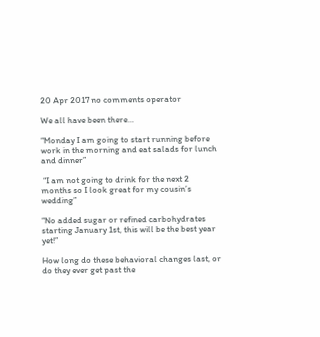20 Apr 2017 no comments operator

We all have been there…

“Monday I am going to start running before work in the morning and eat salads for lunch and dinner”

 “I am not going to drink for the next 2 months so I look great for my cousin’s wedding”

“No added sugar or refined carbohydrates starting January 1st, this will be the best year yet!”

How long do these behavioral changes last, or do they ever get past the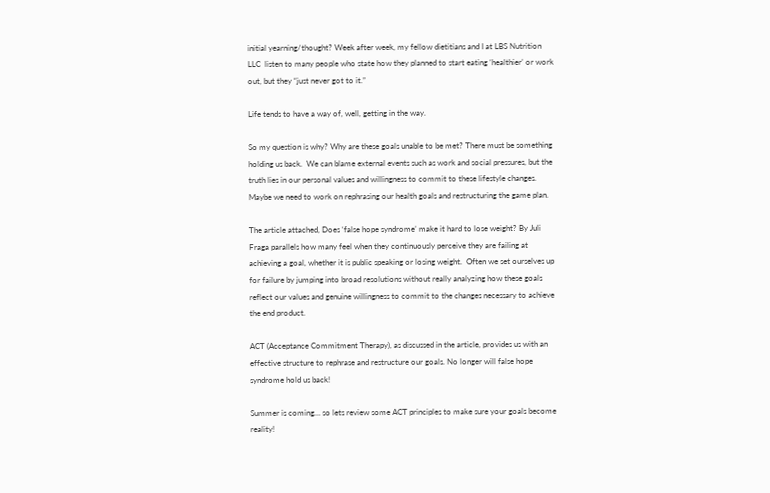initial yearning/thought? Week after week, my fellow dietitians and I at LBS Nutrition LLC  listen to many people who state how they planned to start eating ‘healthier’ or work out, but they “just never got to it.”

Life tends to have a way of, well, getting in the way.

So my question is why? Why are these goals unable to be met? There must be something holding us back.  We can blame external events such as work and social pressures, but the truth lies in our personal values and willingness to commit to these lifestyle changes.  Maybe we need to work on rephrasing our health goals and restructuring the game plan.

The article attached, Does ‘false hope syndrome’ make it hard to lose weight? By Juli Fraga parallels how many feel when they continuously perceive they are failing at achieving a goal, whether it is public speaking or losing weight.  Often we set ourselves up for failure by jumping into broad resolutions without really analyzing how these goals reflect our values and genuine willingness to commit to the changes necessary to achieve the end product.

ACT (Acceptance Commitment Therapy), as discussed in the article, provides us with an effective structure to rephrase and restructure our goals. No longer will false hope syndrome hold us back!

Summer is coming… so lets review some ACT principles to make sure your goals become reality!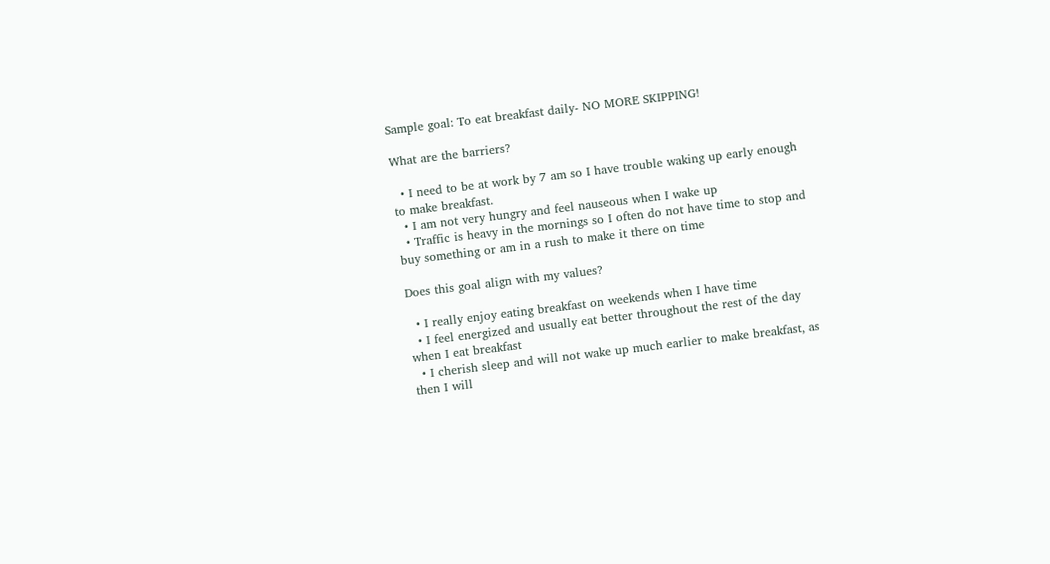Sample goal: To eat breakfast daily- NO MORE SKIPPING!

What are the barriers?

  • I need to be at work by 7 am so I have trouble waking up early enough to make breakfast.
  • I am not very hungry and feel nauseous when I wake up
  • Traffic is heavy in the mornings so I often do not have time to stop and buy something or am in a rush to make it there on time

Does this goal align with my values?

  • I really enjoy eating breakfast on weekends when I have time
  • I feel energized and usually eat better throughout the rest of the day when I eat breakfast
  • I cherish sleep and will not wake up much earlier to make breakfast, as then I will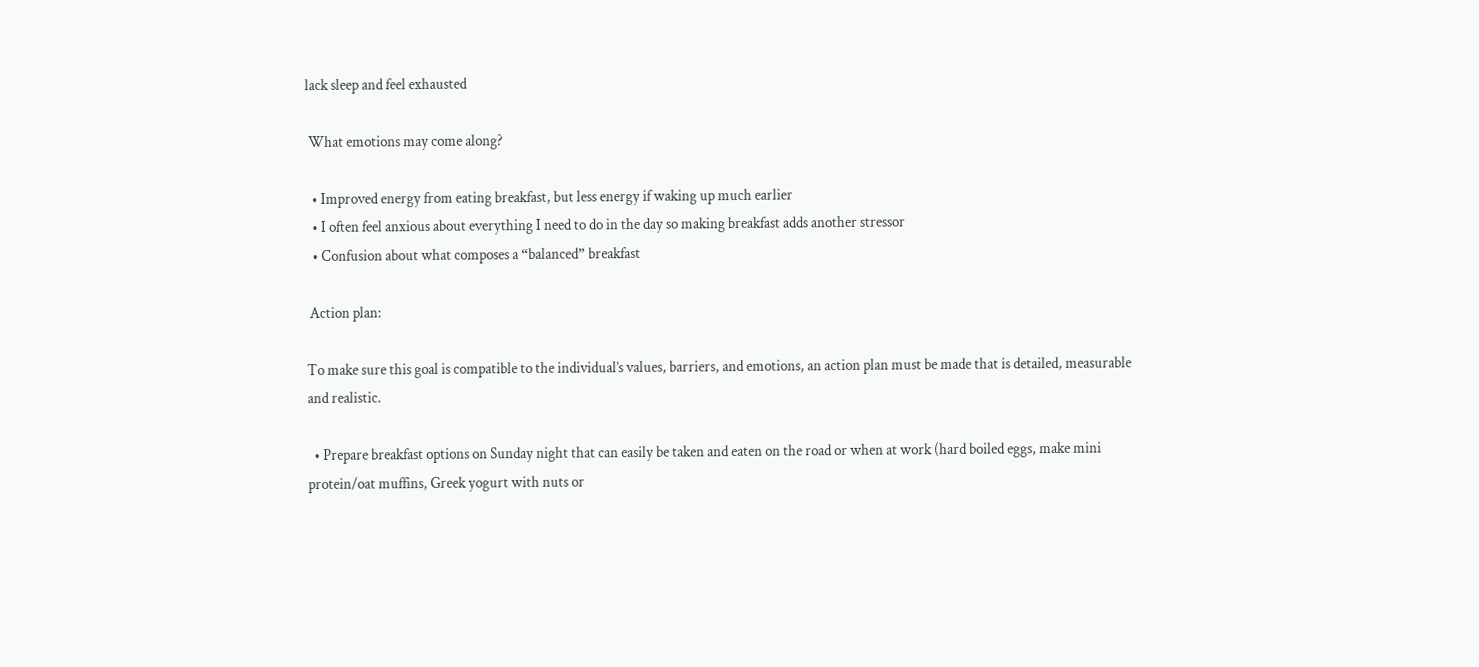lack sleep and feel exhausted

 What emotions may come along?

  • Improved energy from eating breakfast, but less energy if waking up much earlier
  • I often feel anxious about everything I need to do in the day so making breakfast adds another stressor
  • Confusion about what composes a “balanced” breakfast

 Action plan:

To make sure this goal is compatible to the individual’s values, barriers, and emotions, an action plan must be made that is detailed, measurable and realistic.

  • Prepare breakfast options on Sunday night that can easily be taken and eaten on the road or when at work (hard boiled eggs, make mini protein/oat muffins, Greek yogurt with nuts or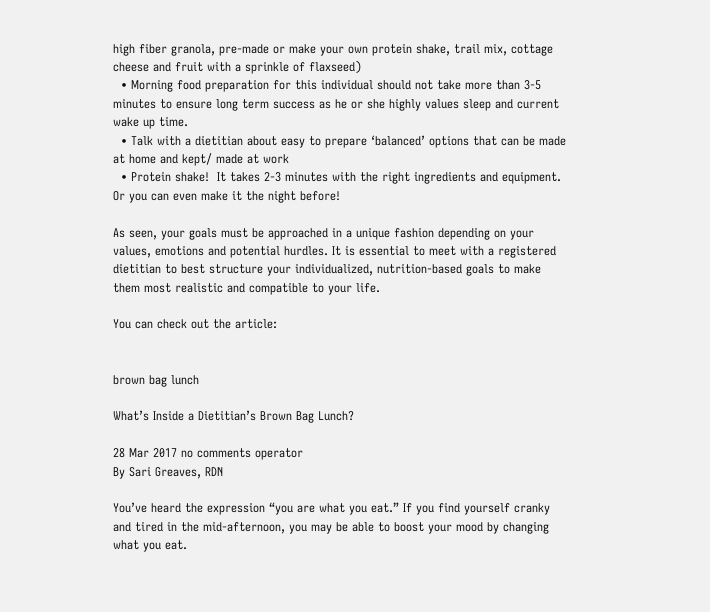high fiber granola, pre-made or make your own protein shake, trail mix, cottage cheese and fruit with a sprinkle of flaxseed)
  • Morning food preparation for this individual should not take more than 3-5 minutes to ensure long term success as he or she highly values sleep and current wake up time.
  • Talk with a dietitian about easy to prepare ‘balanced’ options that can be made at home and kept/ made at work
  • Protein shake!  It takes 2-3 minutes with the right ingredients and equipment. Or you can even make it the night before!

As seen, your goals must be approached in a unique fashion depending on your values, emotions and potential hurdles. It is essential to meet with a registered dietitian to best structure your individualized, nutrition-based goals to make them most realistic and compatible to your life.

You can check out the article:


brown bag lunch

What’s Inside a Dietitian’s Brown Bag Lunch?

28 Mar 2017 no comments operator
By Sari Greaves, RDN

You’ve heard the expression “you are what you eat.” If you find yourself cranky and tired in the mid-afternoon, you may be able to boost your mood by changing what you eat.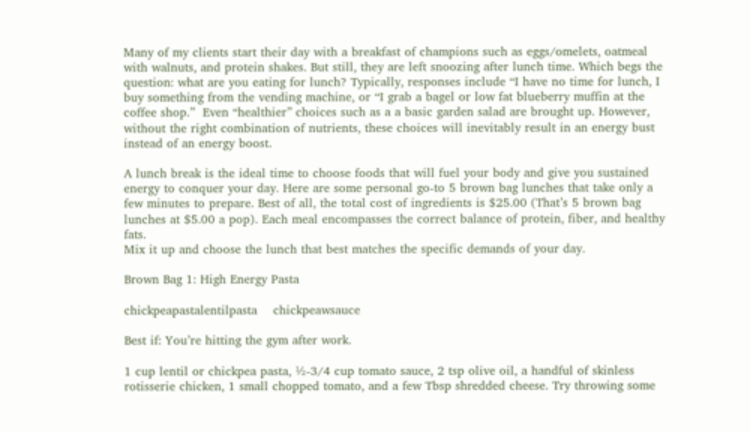Many of my clients start their day with a breakfast of champions such as eggs/omelets, oatmeal with walnuts, and protein shakes. But still, they are left snoozing after lunch time. Which begs the question: what are you eating for lunch? Typically, responses include “I have no time for lunch, I buy something from the vending machine, or “I grab a bagel or low fat blueberry muffin at the coffee shop.”  Even “healthier” choices such as a a basic garden salad are brought up. However, without the right combination of nutrients, these choices will inevitably result in an energy bust instead of an energy boost.

A lunch break is the ideal time to choose foods that will fuel your body and give you sustained energy to conquer your day. Here are some personal go-to 5 brown bag lunches that take only a few minutes to prepare. Best of all, the total cost of ingredients is $25.00 (That’s 5 brown bag lunches at $5.00 a pop). Each meal encompasses the correct balance of protein, fiber, and healthy fats.
Mix it up and choose the lunch that best matches the specific demands of your day.

Brown Bag 1: High Energy Pasta

chickpeapastalentilpasta    chickpeawsauce

Best if: You’re hitting the gym after work.

1 cup lentil or chickpea pasta, ½-3/4 cup tomato sauce, 2 tsp olive oil, a handful of skinless rotisserie chicken, 1 small chopped tomato, and a few Tbsp shredded cheese. Try throwing some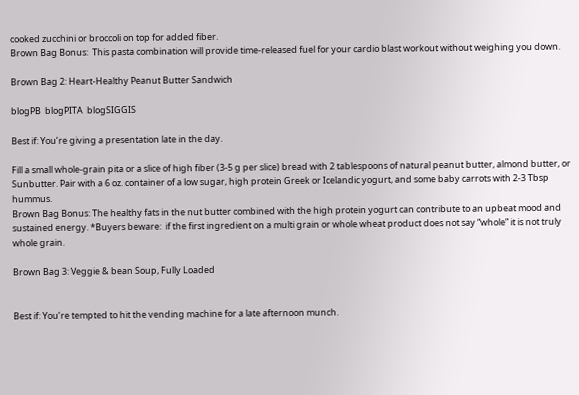cooked zucchini or broccoli on top for added fiber.
Brown Bag Bonus:  This pasta combination will provide time-released fuel for your cardio blast workout without weighing you down.

Brown Bag 2: Heart-Healthy Peanut Butter Sandwich

blogPB  blogPITA  blogSIGGIS

Best if: You’re giving a presentation late in the day.

Fill a small whole-grain pita or a slice of high fiber (3-5 g per slice) bread with 2 tablespoons of natural peanut butter, almond butter, or Sunbutter. Pair with a 6 oz. container of a low sugar, high protein Greek or Icelandic yogurt, and some baby carrots with 2-3 Tbsp hummus.
Brown Bag Bonus: The healthy fats in the nut butter combined with the high protein yogurt can contribute to an upbeat mood and sustained energy. *Buyers beware:  if the first ingredient on a multi grain or whole wheat product does not say “whole” it is not truly whole grain.

Brown Bag 3: Veggie & bean Soup, Fully Loaded


Best if: You’re tempted to hit the vending machine for a late afternoon munch.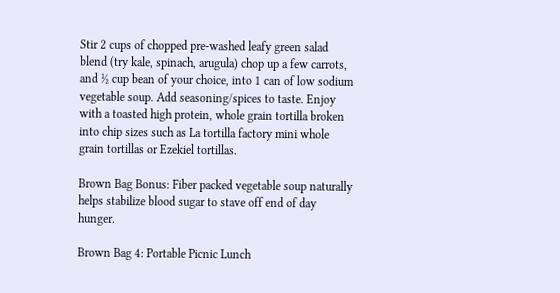Stir 2 cups of chopped pre-washed leafy green salad blend (try kale, spinach, arugula) chop up a few carrots, and ½ cup bean of your choice, into 1 can of low sodium vegetable soup. Add seasoning/spices to taste. Enjoy with a toasted high protein, whole grain tortilla broken into chip sizes such as La tortilla factory mini whole grain tortillas or Ezekiel tortillas.

Brown Bag Bonus: Fiber packed vegetable soup naturally helps stabilize blood sugar to stave off end of day hunger.

Brown Bag 4: Portable Picnic Lunch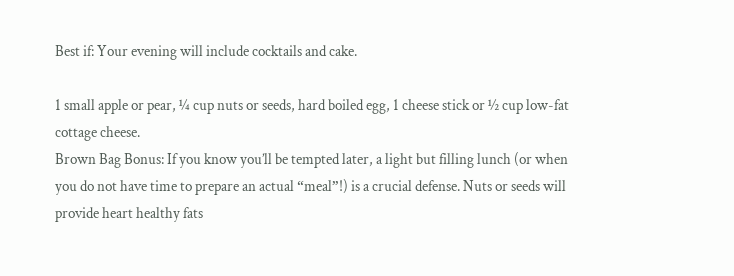Best if: Your evening will include cocktails and cake.

1 small apple or pear, ¼ cup nuts or seeds, hard boiled egg, 1 cheese stick or ½ cup low-fat cottage cheese.
Brown Bag Bonus: If you know you’ll be tempted later, a light but filling lunch (or when you do not have time to prepare an actual “meal”!) is a crucial defense. Nuts or seeds will provide heart healthy fats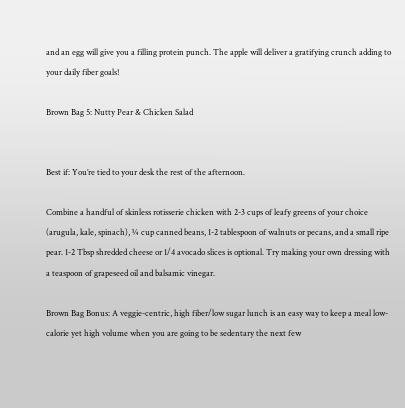and an egg will give you a filling protein punch. The apple will deliver a gratifying crunch adding to your daily fiber goals!

Brown Bag 5: Nutty Pear & Chicken Salad


Best if: You’re tied to your desk the rest of the afternoon.

Combine a handful of skinless rotisserie chicken with 2-3 cups of leafy greens of your choice (arugula, kale, spinach), ¼ cup canned beans, 1-2 tablespoon of walnuts or pecans, and a small ripe pear. 1-2 Tbsp shredded cheese or 1/4 avocado slices is optional. Try making your own dressing with a teaspoon of grapeseed oil and balsamic vinegar.

Brown Bag Bonus: A veggie-centric, high fiber/low sugar lunch is an easy way to keep a meal low-calorie yet high volume when you are going to be sedentary the next few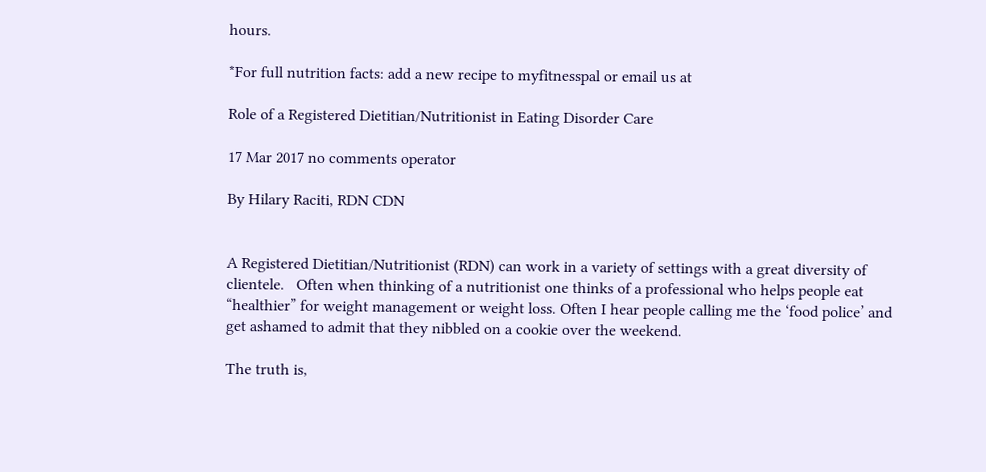hours.

*For full nutrition facts: add a new recipe to myfitnesspal or email us at

Role of a Registered Dietitian/Nutritionist in Eating Disorder Care

17 Mar 2017 no comments operator

By Hilary Raciti, RDN CDN


A Registered Dietitian/Nutritionist (RDN) can work in a variety of settings with a great diversity of clientele.   Often when thinking of a nutritionist one thinks of a professional who helps people eat “healthier” for weight management or weight loss. Often I hear people calling me the ‘food police’ and get ashamed to admit that they nibbled on a cookie over the weekend.

The truth is,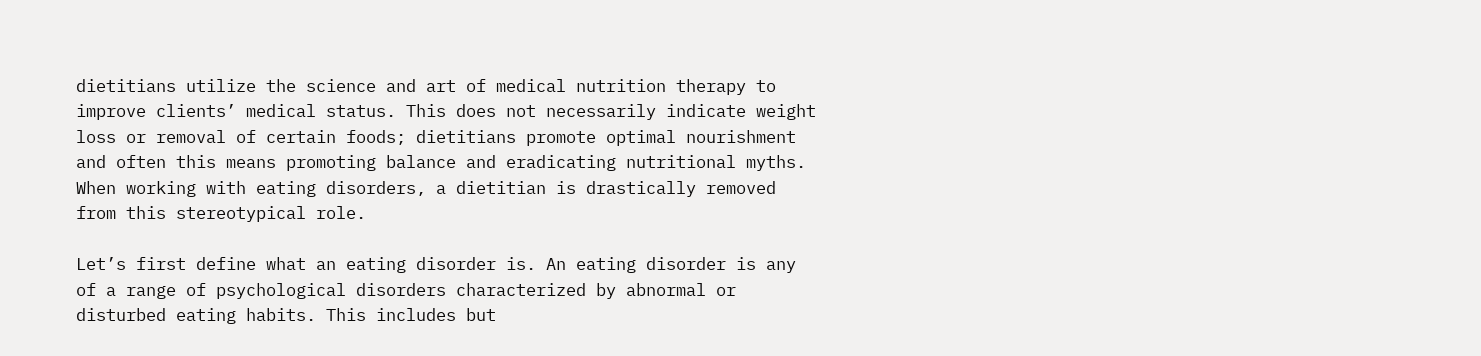dietitians utilize the science and art of medical nutrition therapy to improve clients’ medical status. This does not necessarily indicate weight loss or removal of certain foods; dietitians promote optimal nourishment and often this means promoting balance and eradicating nutritional myths.  When working with eating disorders, a dietitian is drastically removed from this stereotypical role.

Let’s first define what an eating disorder is. An eating disorder is any of a range of psychological disorders characterized by abnormal or disturbed eating habits. This includes but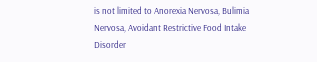is not limited to Anorexia Nervosa, Bulimia Nervosa, Avoidant Restrictive Food Intake Disorder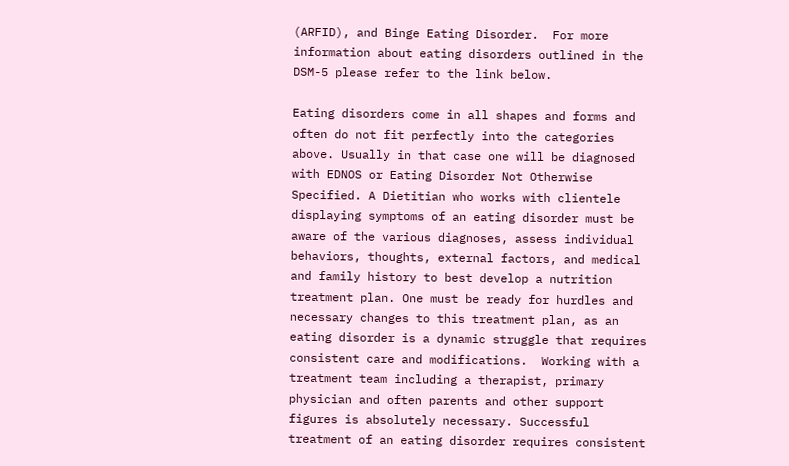(ARFID), and Binge Eating Disorder.  For more information about eating disorders outlined in the DSM-5 please refer to the link below.

Eating disorders come in all shapes and forms and often do not fit perfectly into the categories above. Usually in that case one will be diagnosed with EDNOS or Eating Disorder Not Otherwise Specified. A Dietitian who works with clientele displaying symptoms of an eating disorder must be aware of the various diagnoses, assess individual behaviors, thoughts, external factors, and medical and family history to best develop a nutrition treatment plan. One must be ready for hurdles and necessary changes to this treatment plan, as an eating disorder is a dynamic struggle that requires consistent care and modifications.  Working with a treatment team including a therapist, primary physician and often parents and other support figures is absolutely necessary. Successful treatment of an eating disorder requires consistent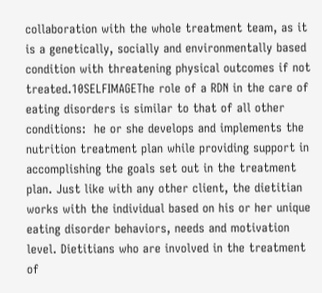collaboration with the whole treatment team, as it is a genetically, socially and environmentally based condition with threatening physical outcomes if not treated.10SELFIMAGEThe role of a RDN in the care of eating disorders is similar to that of all other conditions:  he or she develops and implements the nutrition treatment plan while providing support in accomplishing the goals set out in the treatment plan. Just like with any other client, the dietitian works with the individual based on his or her unique eating disorder behaviors, needs and motivation level. Dietitians who are involved in the treatment of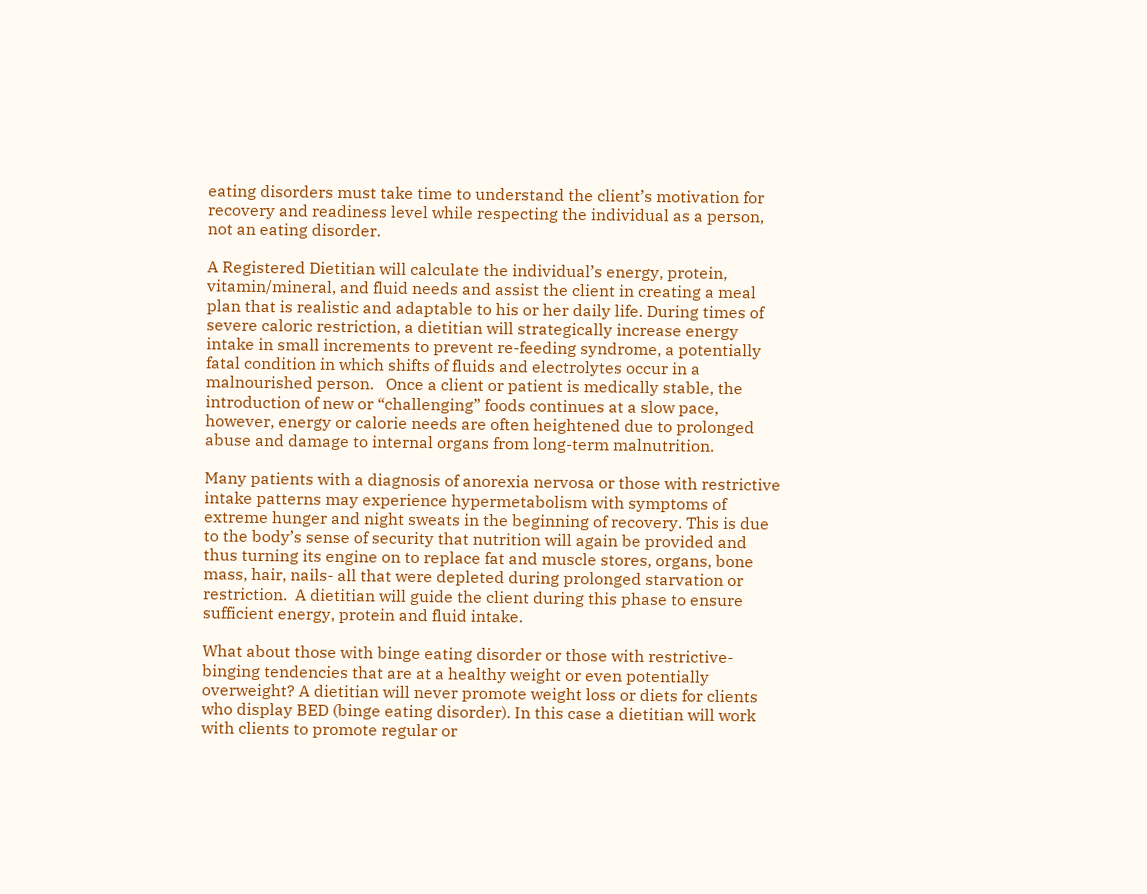eating disorders must take time to understand the client’s motivation for recovery and readiness level while respecting the individual as a person, not an eating disorder.

A Registered Dietitian will calculate the individual’s energy, protein, vitamin/mineral, and fluid needs and assist the client in creating a meal plan that is realistic and adaptable to his or her daily life. During times of severe caloric restriction, a dietitian will strategically increase energy intake in small increments to prevent re-feeding syndrome, a potentially fatal condition in which shifts of fluids and electrolytes occur in a malnourished person.   Once a client or patient is medically stable, the introduction of new or “challenging” foods continues at a slow pace, however, energy or calorie needs are often heightened due to prolonged abuse and damage to internal organs from long-term malnutrition.

Many patients with a diagnosis of anorexia nervosa or those with restrictive intake patterns may experience hypermetabolism with symptoms of extreme hunger and night sweats in the beginning of recovery. This is due to the body’s sense of security that nutrition will again be provided and thus turning its engine on to replace fat and muscle stores, organs, bone mass, hair, nails- all that were depleted during prolonged starvation or restriction.  A dietitian will guide the client during this phase to ensure sufficient energy, protein and fluid intake.

What about those with binge eating disorder or those with restrictive-binging tendencies that are at a healthy weight or even potentially overweight? A dietitian will never promote weight loss or diets for clients who display BED (binge eating disorder). In this case a dietitian will work with clients to promote regular or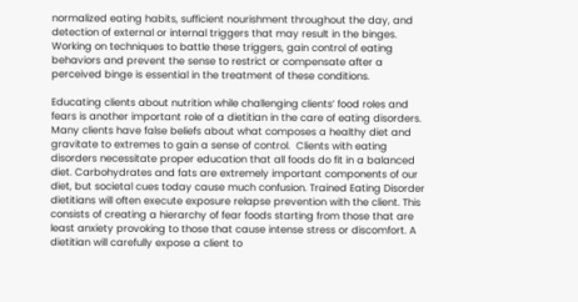normalized eating habits, sufficient nourishment throughout the day, and detection of external or internal triggers that may result in the binges. Working on techniques to battle these triggers, gain control of eating behaviors and prevent the sense to restrict or compensate after a perceived binge is essential in the treatment of these conditions.

Educating clients about nutrition while challenging clients’ food roles and fears is another important role of a dietitian in the care of eating disorders.  Many clients have false beliefs about what composes a healthy diet and gravitate to extremes to gain a sense of control.  Clients with eating disorders necessitate proper education that all foods do fit in a balanced diet. Carbohydrates and fats are extremely important components of our diet, but societal cues today cause much confusion. Trained Eating Disorder dietitians will often execute exposure relapse prevention with the client. This consists of creating a hierarchy of fear foods starting from those that are least anxiety provoking to those that cause intense stress or discomfort. A dietitian will carefully expose a client to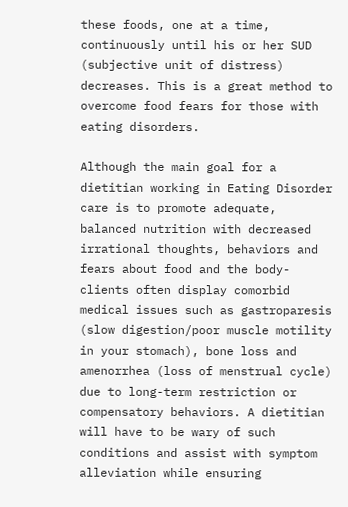these foods, one at a time, continuously until his or her SUD (subjective unit of distress) decreases. This is a great method to overcome food fears for those with eating disorders.

Although the main goal for a dietitian working in Eating Disorder care is to promote adequate, balanced nutrition with decreased irrational thoughts, behaviors and fears about food and the body- clients often display comorbid medical issues such as gastroparesis (slow digestion/poor muscle motility in your stomach), bone loss and amenorrhea (loss of menstrual cycle) due to long-term restriction or compensatory behaviors. A dietitian will have to be wary of such conditions and assist with symptom alleviation while ensuring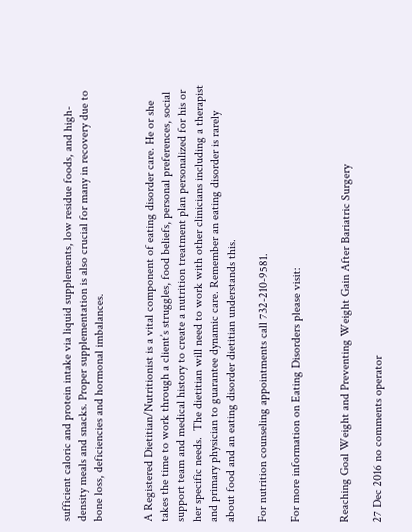sufficient caloric and protein intake via liquid supplements, low residue foods, and high-density meals and snacks. Proper supplementation is also crucial for many in recovery due to bone loss, deficiencies and hormonal imbalances.


A Registered Dietitian/Nutritionist is a vital component of eating disorder care. He or she takes the time to work through a client’s struggles, food beliefs, personal preferences, social support team and medical history to create a nutrition treatment plan personalized for his or her specific needs.  The dietitian will need to work with other clinicians including a therapist and primary physician to guarantee dynamic care. Remember an eating disorder is rarely about food and an eating disorder dietitian understands this.

For nutrition counseling appointments call 732-210-9581.

For more information on Eating Disorders please visit:


Reaching Goal Weight and Preventing Weight Gain After Bariatric Surgery

27 Dec 2016 no comments operator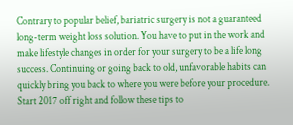Contrary to popular belief, bariatric surgery is not a guaranteed long-term weight loss solution. You have to put in the work and make lifestyle changes in order for your surgery to be a life long success. Continuing or going back to old, unfavorable habits can quickly bring you back to where you were before your procedure. Start 2017 off right and follow these tips to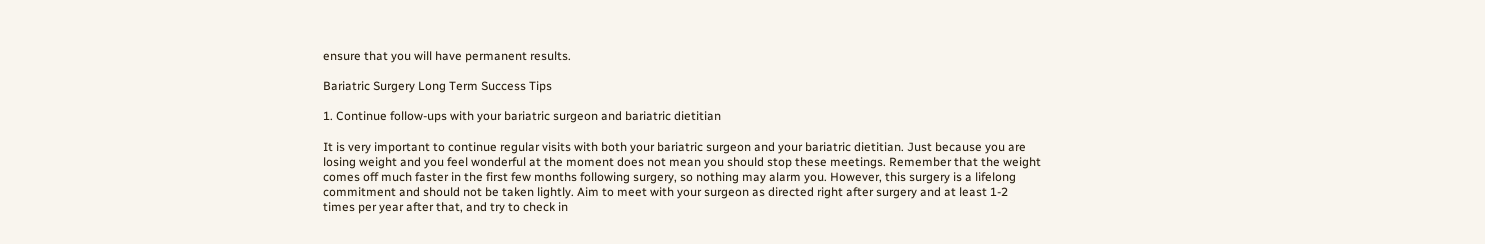ensure that you will have permanent results.

Bariatric Surgery Long Term Success Tips

1. Continue follow-ups with your bariatric surgeon and bariatric dietitian

It is very important to continue regular visits with both your bariatric surgeon and your bariatric dietitian. Just because you are losing weight and you feel wonderful at the moment does not mean you should stop these meetings. Remember that the weight comes off much faster in the first few months following surgery, so nothing may alarm you. However, this surgery is a lifelong commitment and should not be taken lightly. Aim to meet with your surgeon as directed right after surgery and at least 1-2 times per year after that, and try to check in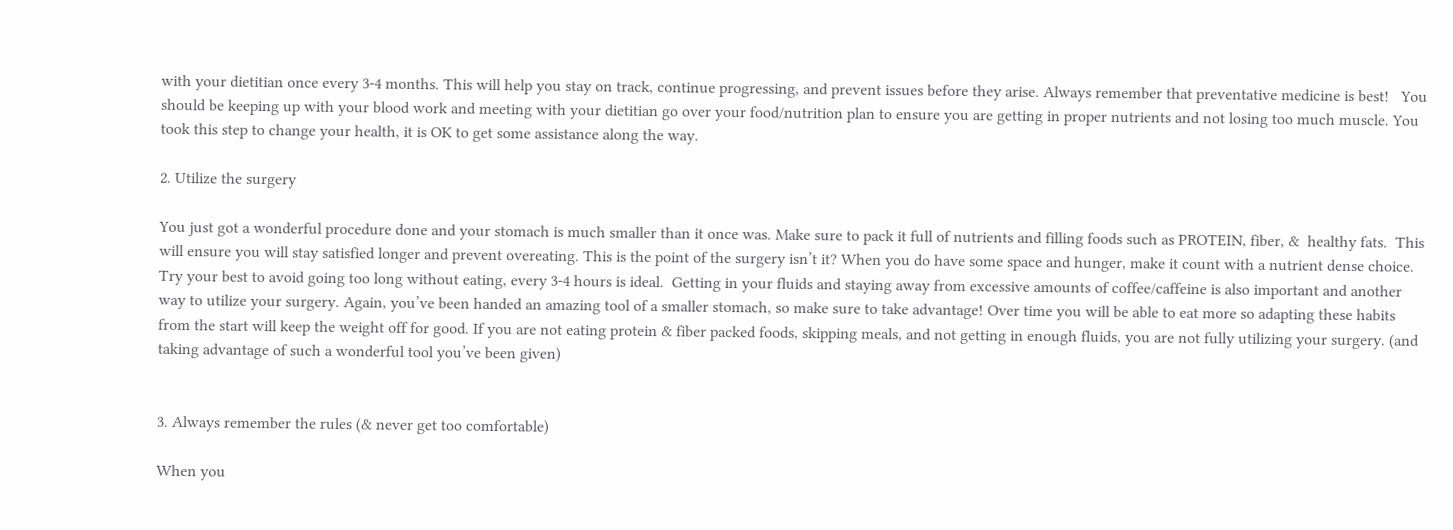with your dietitian once every 3-4 months. This will help you stay on track, continue progressing, and prevent issues before they arise. Always remember that preventative medicine is best!   You should be keeping up with your blood work and meeting with your dietitian go over your food/nutrition plan to ensure you are getting in proper nutrients and not losing too much muscle. You took this step to change your health, it is OK to get some assistance along the way.

2. Utilize the surgery

You just got a wonderful procedure done and your stomach is much smaller than it once was. Make sure to pack it full of nutrients and filling foods such as PROTEIN, fiber, &  healthy fats.  This will ensure you will stay satisfied longer and prevent overeating. This is the point of the surgery isn’t it? When you do have some space and hunger, make it count with a nutrient dense choice. Try your best to avoid going too long without eating, every 3-4 hours is ideal.  Getting in your fluids and staying away from excessive amounts of coffee/caffeine is also important and another way to utilize your surgery. Again, you’ve been handed an amazing tool of a smaller stomach, so make sure to take advantage! Over time you will be able to eat more so adapting these habits from the start will keep the weight off for good. If you are not eating protein & fiber packed foods, skipping meals, and not getting in enough fluids, you are not fully utilizing your surgery. (and taking advantage of such a wonderful tool you’ve been given)


3. Always remember the rules (& never get too comfortable)

When you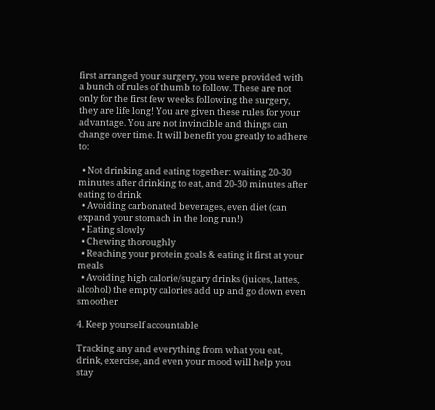first arranged your surgery, you were provided with a bunch of rules of thumb to follow. These are not only for the first few weeks following the surgery, they are life long! You are given these rules for your advantage. You are not invincible and things can change over time. It will benefit you greatly to adhere to:

  • Not drinking and eating together: waiting 20-30 minutes after drinking to eat, and 20-30 minutes after eating to drink
  • Avoiding carbonated beverages, even diet (can expand your stomach in the long run!)
  • Eating slowly
  • Chewing thoroughly
  • Reaching your protein goals & eating it first at your meals
  • Avoiding high calorie/sugary drinks (juices, lattes, alcohol) the empty calories add up and go down even smoother

4. Keep yourself accountable

Tracking any and everything from what you eat, drink, exercise, and even your mood will help you stay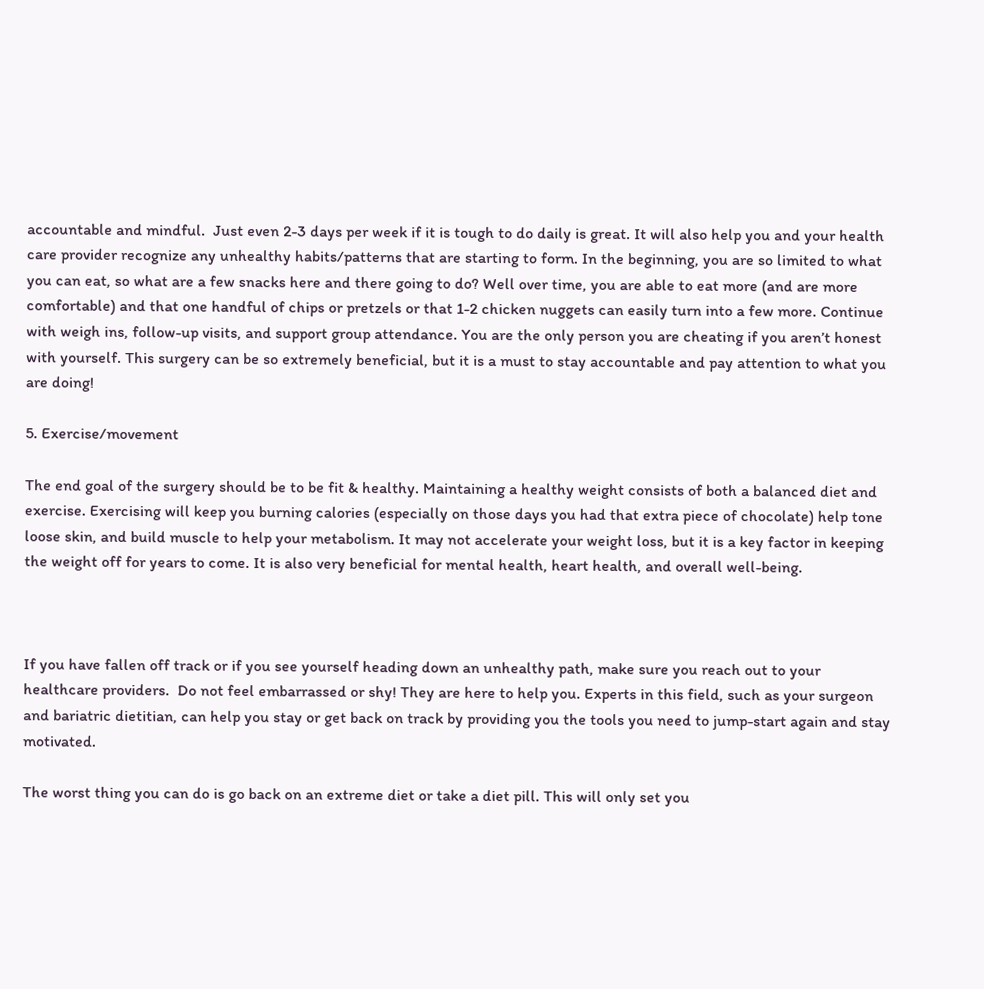accountable and mindful.  Just even 2-3 days per week if it is tough to do daily is great. It will also help you and your health care provider recognize any unhealthy habits/patterns that are starting to form. In the beginning, you are so limited to what you can eat, so what are a few snacks here and there going to do? Well over time, you are able to eat more (and are more comfortable) and that one handful of chips or pretzels or that 1-2 chicken nuggets can easily turn into a few more. Continue with weigh ins, follow-up visits, and support group attendance. You are the only person you are cheating if you aren’t honest with yourself. This surgery can be so extremely beneficial, but it is a must to stay accountable and pay attention to what you are doing!

5. Exercise/movement

The end goal of the surgery should be to be fit & healthy. Maintaining a healthy weight consists of both a balanced diet and exercise. Exercising will keep you burning calories (especially on those days you had that extra piece of chocolate) help tone loose skin, and build muscle to help your metabolism. It may not accelerate your weight loss, but it is a key factor in keeping the weight off for years to come. It is also very beneficial for mental health, heart health, and overall well-being.



If you have fallen off track or if you see yourself heading down an unhealthy path, make sure you reach out to your healthcare providers.  Do not feel embarrassed or shy! They are here to help you. Experts in this field, such as your surgeon and bariatric dietitian, can help you stay or get back on track by providing you the tools you need to jump-start again and stay motivated.

The worst thing you can do is go back on an extreme diet or take a diet pill. This will only set you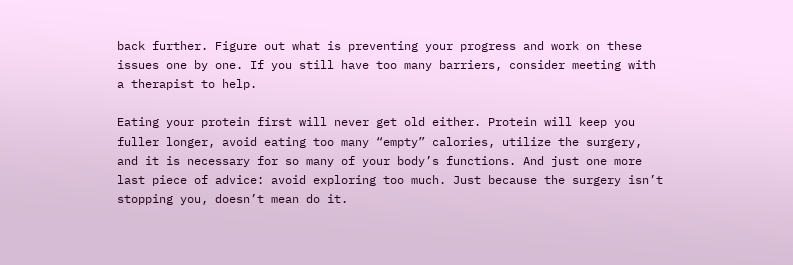back further. Figure out what is preventing your progress and work on these issues one by one. If you still have too many barriers, consider meeting with a therapist to help.

Eating your protein first will never get old either. Protein will keep you fuller longer, avoid eating too many “empty” calories, utilize the surgery,  and it is necessary for so many of your body’s functions. And just one more last piece of advice: avoid exploring too much. Just because the surgery isn’t stopping you, doesn’t mean do it.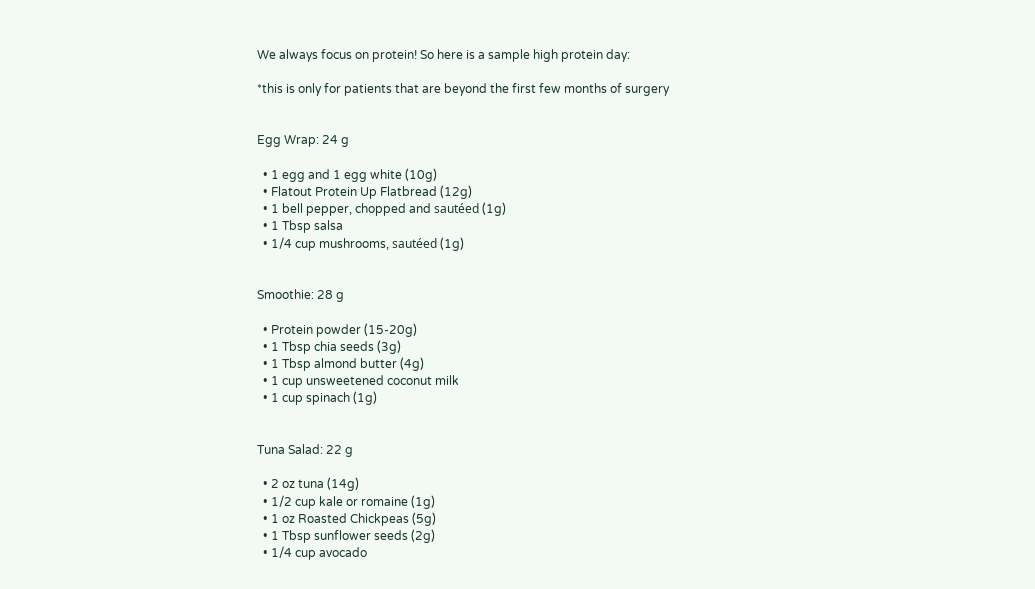We always focus on protein! So here is a sample high protein day:

*this is only for patients that are beyond the first few months of surgery


Egg Wrap: 24 g

  • 1 egg and 1 egg white (10g)
  • Flatout Protein Up Flatbread (12g)
  • 1 bell pepper, chopped and sautéed (1g)
  • 1 Tbsp salsa
  • 1/4 cup mushrooms, sautéed (1g)


Smoothie: 28 g

  • Protein powder (15-20g)
  • 1 Tbsp chia seeds (3g)
  • 1 Tbsp almond butter (4g)
  • 1 cup unsweetened coconut milk
  • 1 cup spinach (1g)


Tuna Salad: 22 g

  • 2 oz tuna (14g)
  • 1/2 cup kale or romaine (1g)
  • 1 oz Roasted Chickpeas (5g)
  • 1 Tbsp sunflower seeds (2g)
  • 1/4 cup avocado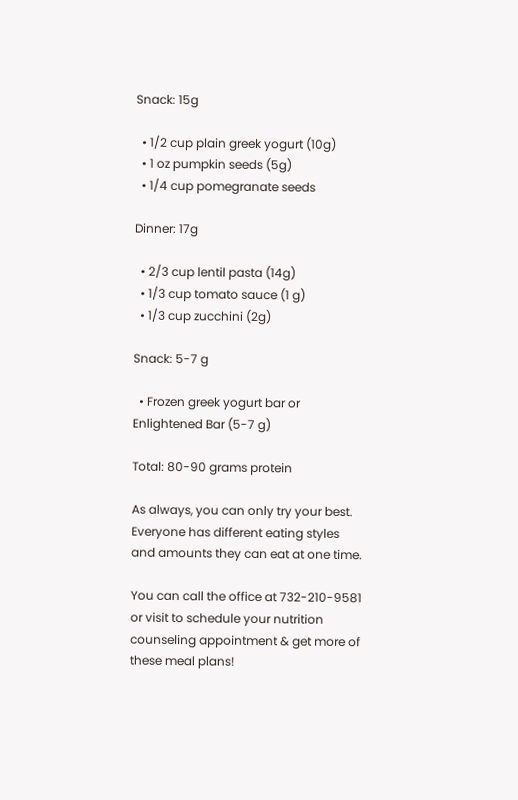Snack: 15g

  • 1/2 cup plain greek yogurt (10g)
  • 1 oz pumpkin seeds (5g)
  • 1/4 cup pomegranate seeds

Dinner: 17g

  • 2/3 cup lentil pasta (14g)
  • 1/3 cup tomato sauce (1 g)
  • 1/3 cup zucchini (2g)

Snack: 5-7 g

  • Frozen greek yogurt bar or Enlightened Bar (5-7 g)

Total: 80-90 grams protein

As always, you can only try your best. Everyone has different eating styles and amounts they can eat at one time.

You can call the office at 732-210-9581 or visit to schedule your nutrition counseling appointment & get more of these meal plans!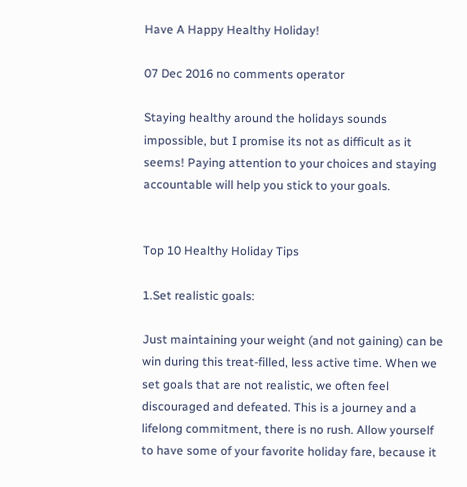Have A Happy Healthy Holiday!

07 Dec 2016 no comments operator

Staying healthy around the holidays sounds impossible, but I promise its not as difficult as it seems! Paying attention to your choices and staying accountable will help you stick to your goals.


Top 10 Healthy Holiday Tips

1.Set realistic goals:

Just maintaining your weight (and not gaining) can be win during this treat-filled, less active time. When we set goals that are not realistic, we often feel discouraged and defeated. This is a journey and a lifelong commitment, there is no rush. Allow yourself to have some of your favorite holiday fare, because it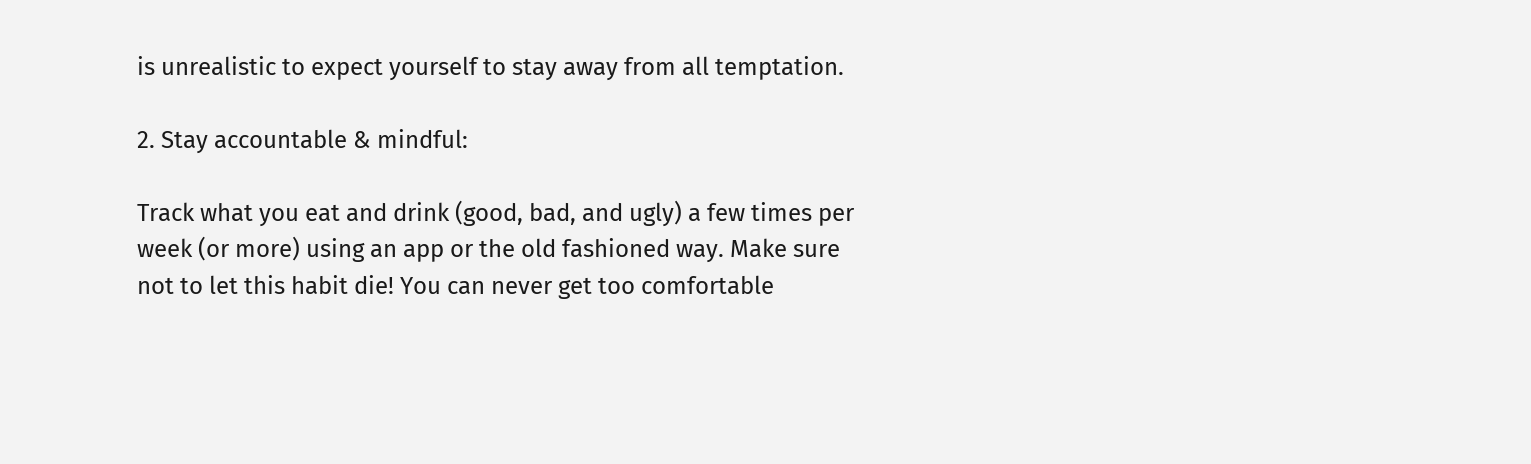is unrealistic to expect yourself to stay away from all temptation.

2. Stay accountable & mindful:

Track what you eat and drink (good, bad, and ugly) a few times per week (or more) using an app or the old fashioned way. Make sure not to let this habit die! You can never get too comfortable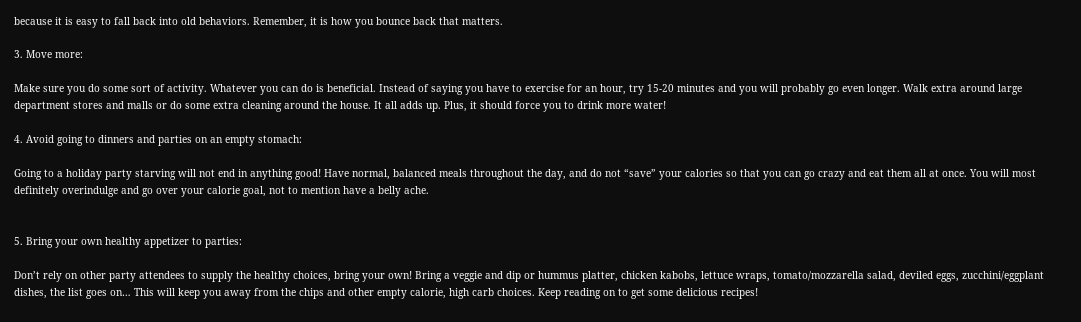because it is easy to fall back into old behaviors. Remember, it is how you bounce back that matters.

3. Move more:

Make sure you do some sort of activity. Whatever you can do is beneficial. Instead of saying you have to exercise for an hour, try 15-20 minutes and you will probably go even longer. Walk extra around large department stores and malls or do some extra cleaning around the house. It all adds up. Plus, it should force you to drink more water!

4. Avoid going to dinners and parties on an empty stomach:

Going to a holiday party starving will not end in anything good! Have normal, balanced meals throughout the day, and do not “save” your calories so that you can go crazy and eat them all at once. You will most definitely overindulge and go over your calorie goal, not to mention have a belly ache.


5. Bring your own healthy appetizer to parties:

Don’t rely on other party attendees to supply the healthy choices, bring your own! Bring a veggie and dip or hummus platter, chicken kabobs, lettuce wraps, tomato/mozzarella salad, deviled eggs, zucchini/eggplant dishes, the list goes on… This will keep you away from the chips and other empty calorie, high carb choices. Keep reading on to get some delicious recipes!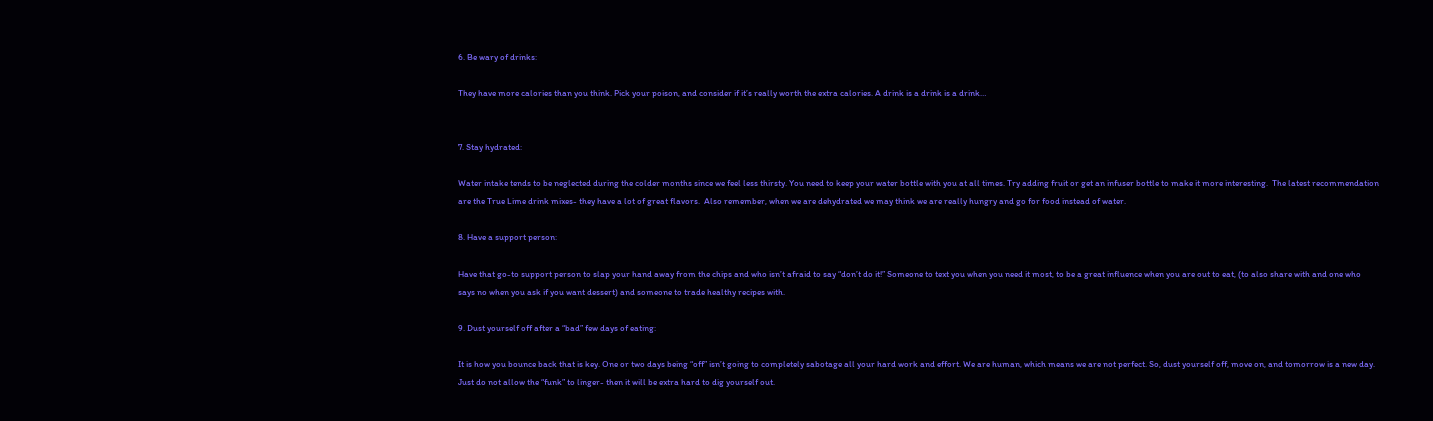6. Be wary of drinks:

They have more calories than you think. Pick your poison, and consider if it’s really worth the extra calories. A drink is a drink is a drink…


7. Stay hydrated:

Water intake tends to be neglected during the colder months since we feel less thirsty. You need to keep your water bottle with you at all times. Try adding fruit or get an infuser bottle to make it more interesting.  The latest recommendation are the True Lime drink mixes- they have a lot of great flavors.  Also remember, when we are dehydrated we may think we are really hungry and go for food instead of water.

8. Have a support person:

Have that go-to support person to slap your hand away from the chips and who isn’t afraid to say “don’t do it!” Someone to text you when you need it most, to be a great influence when you are out to eat, (to also share with and one who says no when you ask if you want dessert) and someone to trade healthy recipes with.

9. Dust yourself off after a “bad” few days of eating:

It is how you bounce back that is key. One or two days being “off” isn’t going to completely sabotage all your hard work and effort. We are human, which means we are not perfect. So, dust yourself off, move on, and tomorrow is a new day. Just do not allow the “funk” to linger- then it will be extra hard to dig yourself out.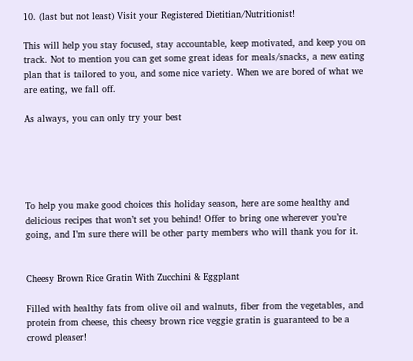10. (last but not least) Visit your Registered Dietitian/Nutritionist!

This will help you stay focused, stay accountable, keep motivated, and keep you on track. Not to mention you can get some great ideas for meals/snacks, a new eating plan that is tailored to you, and some nice variety. When we are bored of what we are eating, we fall off.

As always, you can only try your best





To help you make good choices this holiday season, here are some healthy and delicious recipes that won’t set you behind! Offer to bring one wherever you’re going, and I’m sure there will be other party members who will thank you for it.


Cheesy Brown Rice Gratin With Zucchini & Eggplant

Filled with healthy fats from olive oil and walnuts, fiber from the vegetables, and protein from cheese, this cheesy brown rice veggie gratin is guaranteed to be a crowd pleaser!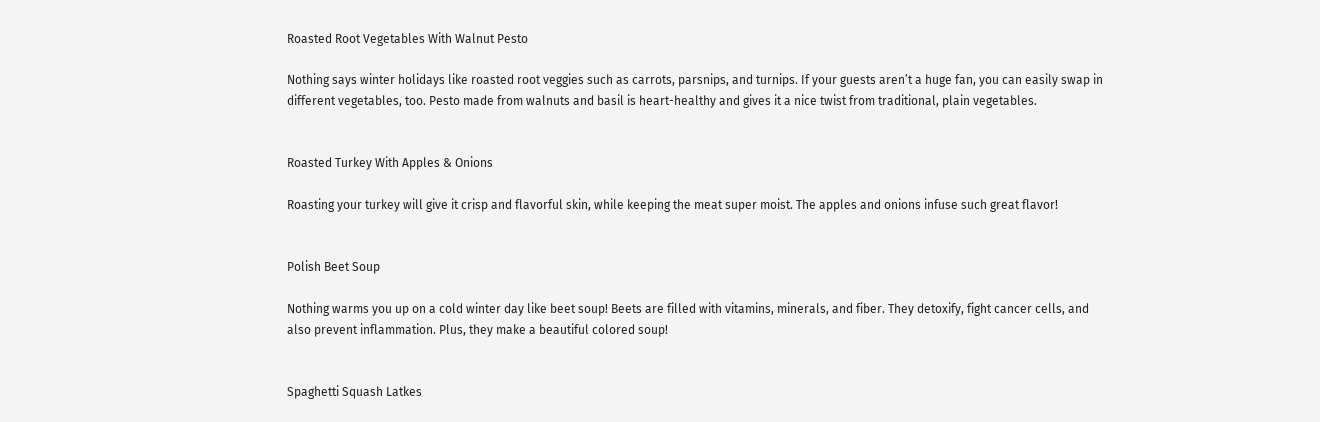Roasted Root Vegetables With Walnut Pesto

Nothing says winter holidays like roasted root veggies such as carrots, parsnips, and turnips. If your guests aren’t a huge fan, you can easily swap in different vegetables, too. Pesto made from walnuts and basil is heart-healthy and gives it a nice twist from traditional, plain vegetables.


Roasted Turkey With Apples & Onions

Roasting your turkey will give it crisp and flavorful skin, while keeping the meat super moist. The apples and onions infuse such great flavor!


Polish Beet Soup

Nothing warms you up on a cold winter day like beet soup! Beets are filled with vitamins, minerals, and fiber. They detoxify, fight cancer cells, and also prevent inflammation. Plus, they make a beautiful colored soup!


Spaghetti Squash Latkes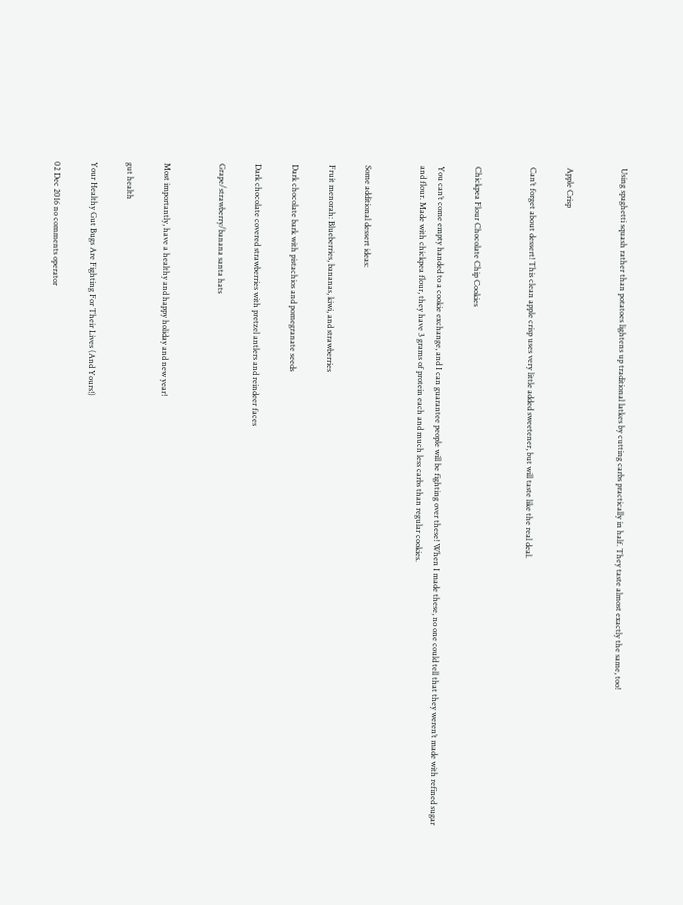Using spaghetti squash rather than potatoes lightens up traditional latkes by cutting carbs practically in half. They taste almost exactly the same, too!


Apple Crisp

Can’t forget about dessert! This clean apple crisp uses very little added sweetener, but will taste like the real deal.


Chickpea Flour Chocolate Chip Cookies

You can’t come empty handed to a cookie exchange, and I can guarantee people will be fighting over these! When I made these, no one could tell that they weren’t made with refined sugar and flour. Made with chickpea flour, they have 3 grams of protein each and much less carbs than regular cookies.


Some additional dessert ideas:

Fruit menorah: Blueberries, bananas, kiwi, and strawberries

Dark chocolate bark with pistachios and pomegranate seeds

Dark chocolate covered strawberries with pretzel antlers and reindeer faces

Grape/strawberry/banana santa hats


Most importantly, have a healthy and happy holiday and new year!

gut health

Your Healthy Gut Bugs Are Fighting For Their Lives (And Yours!)

02 Dec 2016 no comments operator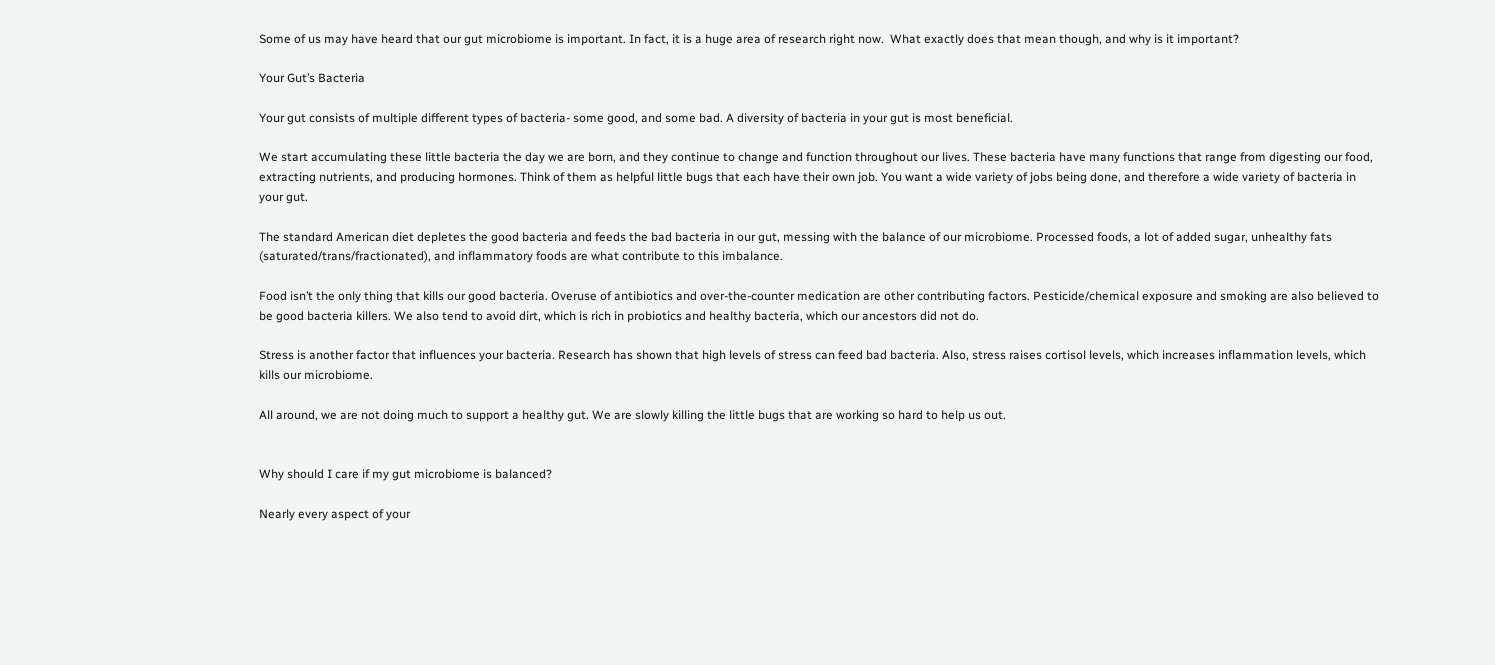Some of us may have heard that our gut microbiome is important. In fact, it is a huge area of research right now.  What exactly does that mean though, and why is it important?

Your Gut’s Bacteria

Your gut consists of multiple different types of bacteria- some good, and some bad. A diversity of bacteria in your gut is most beneficial.

We start accumulating these little bacteria the day we are born, and they continue to change and function throughout our lives. These bacteria have many functions that range from digesting our food, extracting nutrients, and producing hormones. Think of them as helpful little bugs that each have their own job. You want a wide variety of jobs being done, and therefore a wide variety of bacteria in your gut.

The standard American diet depletes the good bacteria and feeds the bad bacteria in our gut, messing with the balance of our microbiome. Processed foods, a lot of added sugar, unhealthy fats (saturated/trans/fractionated), and inflammatory foods are what contribute to this imbalance.

Food isn’t the only thing that kills our good bacteria. Overuse of antibiotics and over-the-counter medication are other contributing factors. Pesticide/chemical exposure and smoking are also believed to be good bacteria killers. We also tend to avoid dirt, which is rich in probiotics and healthy bacteria, which our ancestors did not do.

Stress is another factor that influences your bacteria. Research has shown that high levels of stress can feed bad bacteria. Also, stress raises cortisol levels, which increases inflammation levels, which kills our microbiome.

All around, we are not doing much to support a healthy gut. We are slowly killing the little bugs that are working so hard to help us out.


Why should I care if my gut microbiome is balanced?

Nearly every aspect of your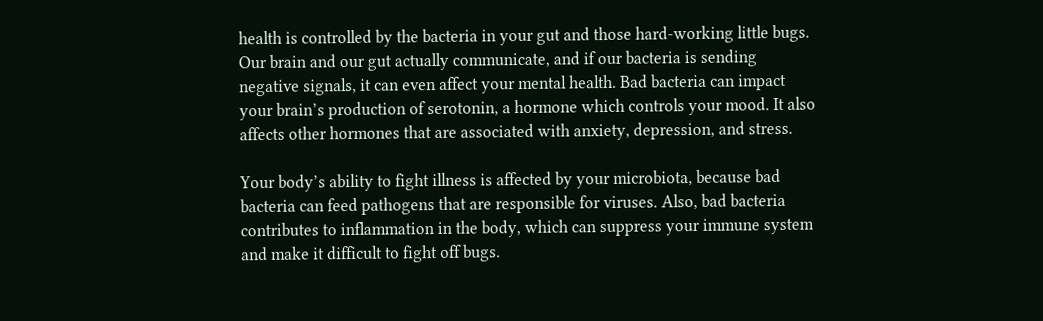health is controlled by the bacteria in your gut and those hard-working little bugs. Our brain and our gut actually communicate, and if our bacteria is sending negative signals, it can even affect your mental health. Bad bacteria can impact your brain’s production of serotonin, a hormone which controls your mood. It also affects other hormones that are associated with anxiety, depression, and stress.

Your body’s ability to fight illness is affected by your microbiota, because bad bacteria can feed pathogens that are responsible for viruses. Also, bad bacteria contributes to inflammation in the body, which can suppress your immune system and make it difficult to fight off bugs.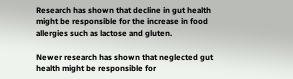Research has shown that decline in gut health might be responsible for the increase in food allergies such as lactose and gluten.

Newer research has shown that neglected gut health might be responsible for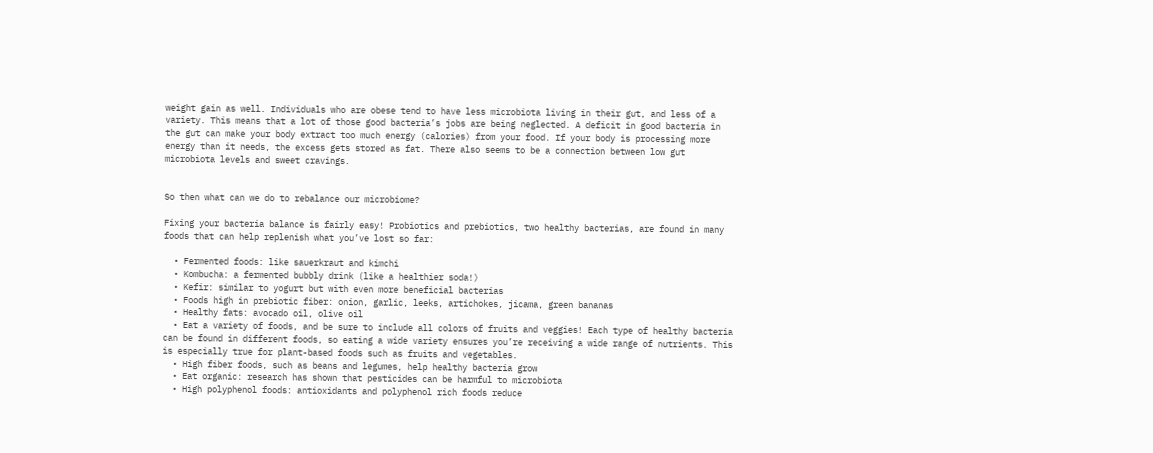weight gain as well. Individuals who are obese tend to have less microbiota living in their gut, and less of a variety. This means that a lot of those good bacteria’s jobs are being neglected. A deficit in good bacteria in the gut can make your body extract too much energy (calories) from your food. If your body is processing more energy than it needs, the excess gets stored as fat. There also seems to be a connection between low gut microbiota levels and sweet cravings.


So then what can we do to rebalance our microbiome?

Fixing your bacteria balance is fairly easy! Probiotics and prebiotics, two healthy bacterias, are found in many foods that can help replenish what you’ve lost so far:

  • Fermented foods: like sauerkraut and kimchi
  • Kombucha: a fermented bubbly drink (like a healthier soda!)
  • Kefir: similar to yogurt but with even more beneficial bacterias
  • Foods high in prebiotic fiber: onion, garlic, leeks, artichokes, jicama, green bananas
  • Healthy fats: avocado oil, olive oil
  • Eat a variety of foods, and be sure to include all colors of fruits and veggies! Each type of healthy bacteria can be found in different foods, so eating a wide variety ensures you’re receiving a wide range of nutrients. This is especially true for plant-based foods such as fruits and vegetables.
  • High fiber foods, such as beans and legumes, help healthy bacteria grow
  • Eat organic: research has shown that pesticides can be harmful to microbiota
  • High polyphenol foods: antioxidants and polyphenol rich foods reduce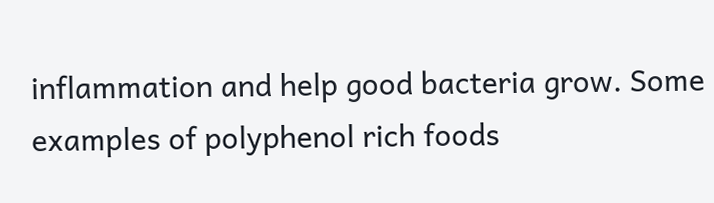inflammation and help good bacteria grow. Some examples of polyphenol rich foods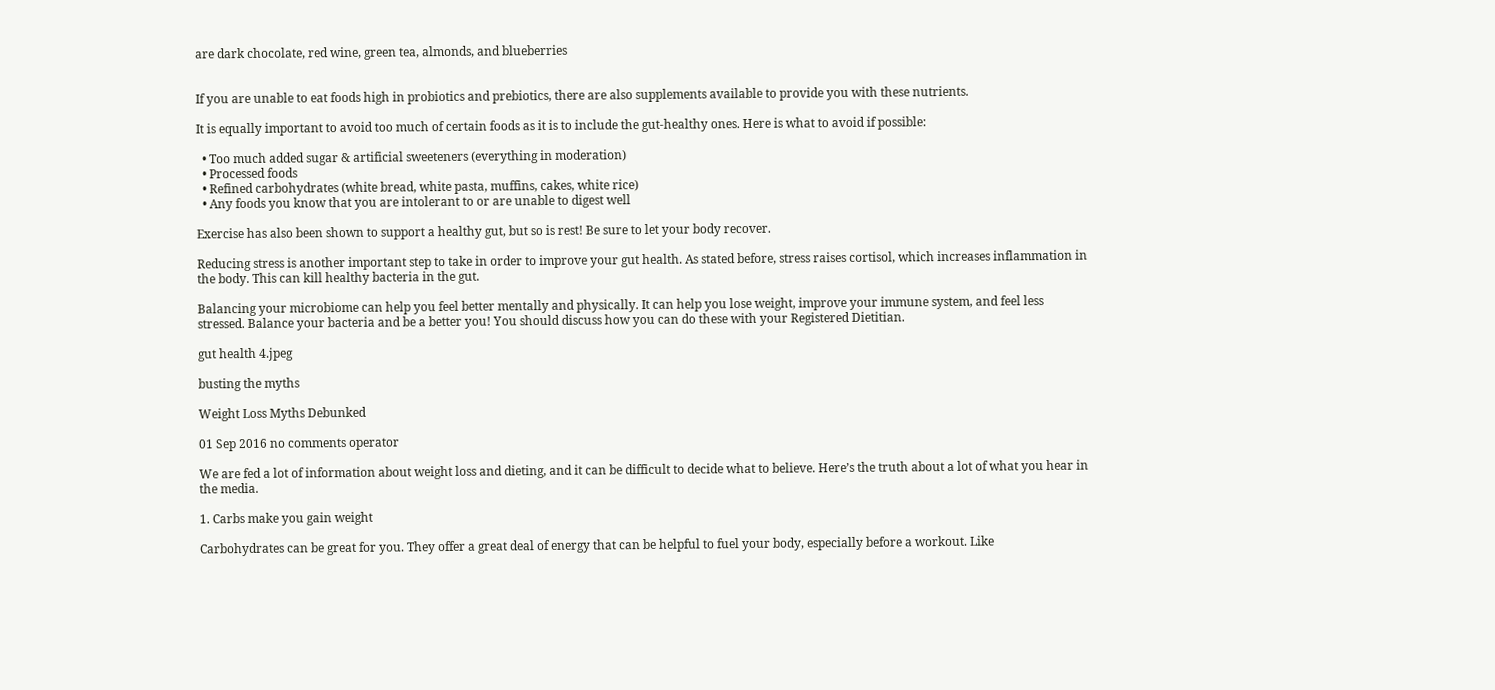are dark chocolate, red wine, green tea, almonds, and blueberries


If you are unable to eat foods high in probiotics and prebiotics, there are also supplements available to provide you with these nutrients.

It is equally important to avoid too much of certain foods as it is to include the gut-healthy ones. Here is what to avoid if possible:

  • Too much added sugar & artificial sweeteners (everything in moderation)
  • Processed foods
  • Refined carbohydrates (white bread, white pasta, muffins, cakes, white rice)
  • Any foods you know that you are intolerant to or are unable to digest well

Exercise has also been shown to support a healthy gut, but so is rest! Be sure to let your body recover.

Reducing stress is another important step to take in order to improve your gut health. As stated before, stress raises cortisol, which increases inflammation in the body. This can kill healthy bacteria in the gut.

Balancing your microbiome can help you feel better mentally and physically. It can help you lose weight, improve your immune system, and feel less stressed. Balance your bacteria and be a better you! You should discuss how you can do these with your Registered Dietitian.

gut health 4.jpeg

busting the myths

Weight Loss Myths Debunked

01 Sep 2016 no comments operator

We are fed a lot of information about weight loss and dieting, and it can be difficult to decide what to believe. Here’s the truth about a lot of what you hear in the media.

1. Carbs make you gain weight

Carbohydrates can be great for you. They offer a great deal of energy that can be helpful to fuel your body, especially before a workout. Like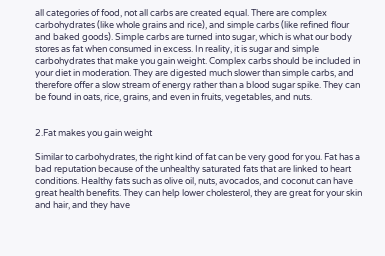all categories of food, not all carbs are created equal. There are complex carbohydrates (like whole grains and rice), and simple carbs (like refined flour and baked goods). Simple carbs are turned into sugar, which is what our body stores as fat when consumed in excess. In reality, it is sugar and simple carbohydrates that make you gain weight. Complex carbs should be included in your diet in moderation. They are digested much slower than simple carbs, and therefore offer a slow stream of energy rather than a blood sugar spike. They can be found in oats, rice, grains, and even in fruits, vegetables, and nuts.


2.Fat makes you gain weight

Similar to carbohydrates, the right kind of fat can be very good for you. Fat has a bad reputation because of the unhealthy saturated fats that are linked to heart conditions. Healthy fats such as olive oil, nuts, avocados, and coconut can have great health benefits. They can help lower cholesterol, they are great for your skin and hair, and they have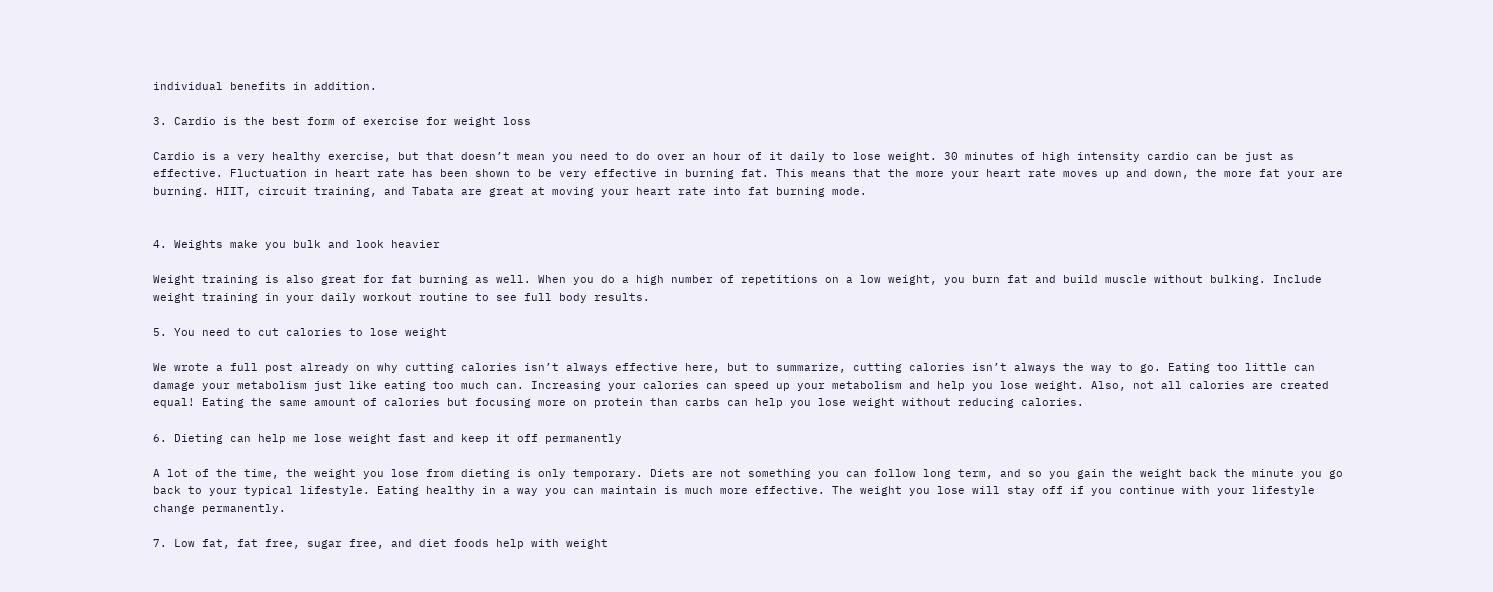individual benefits in addition.

3. Cardio is the best form of exercise for weight loss

Cardio is a very healthy exercise, but that doesn’t mean you need to do over an hour of it daily to lose weight. 30 minutes of high intensity cardio can be just as effective. Fluctuation in heart rate has been shown to be very effective in burning fat. This means that the more your heart rate moves up and down, the more fat your are burning. HIIT, circuit training, and Tabata are great at moving your heart rate into fat burning mode.


4. Weights make you bulk and look heavier

Weight training is also great for fat burning as well. When you do a high number of repetitions on a low weight, you burn fat and build muscle without bulking. Include weight training in your daily workout routine to see full body results.

5. You need to cut calories to lose weight

We wrote a full post already on why cutting calories isn’t always effective here, but to summarize, cutting calories isn’t always the way to go. Eating too little can damage your metabolism just like eating too much can. Increasing your calories can speed up your metabolism and help you lose weight. Also, not all calories are created equal! Eating the same amount of calories but focusing more on protein than carbs can help you lose weight without reducing calories.

6. Dieting can help me lose weight fast and keep it off permanently

A lot of the time, the weight you lose from dieting is only temporary. Diets are not something you can follow long term, and so you gain the weight back the minute you go back to your typical lifestyle. Eating healthy in a way you can maintain is much more effective. The weight you lose will stay off if you continue with your lifestyle change permanently.

7. Low fat, fat free, sugar free, and diet foods help with weight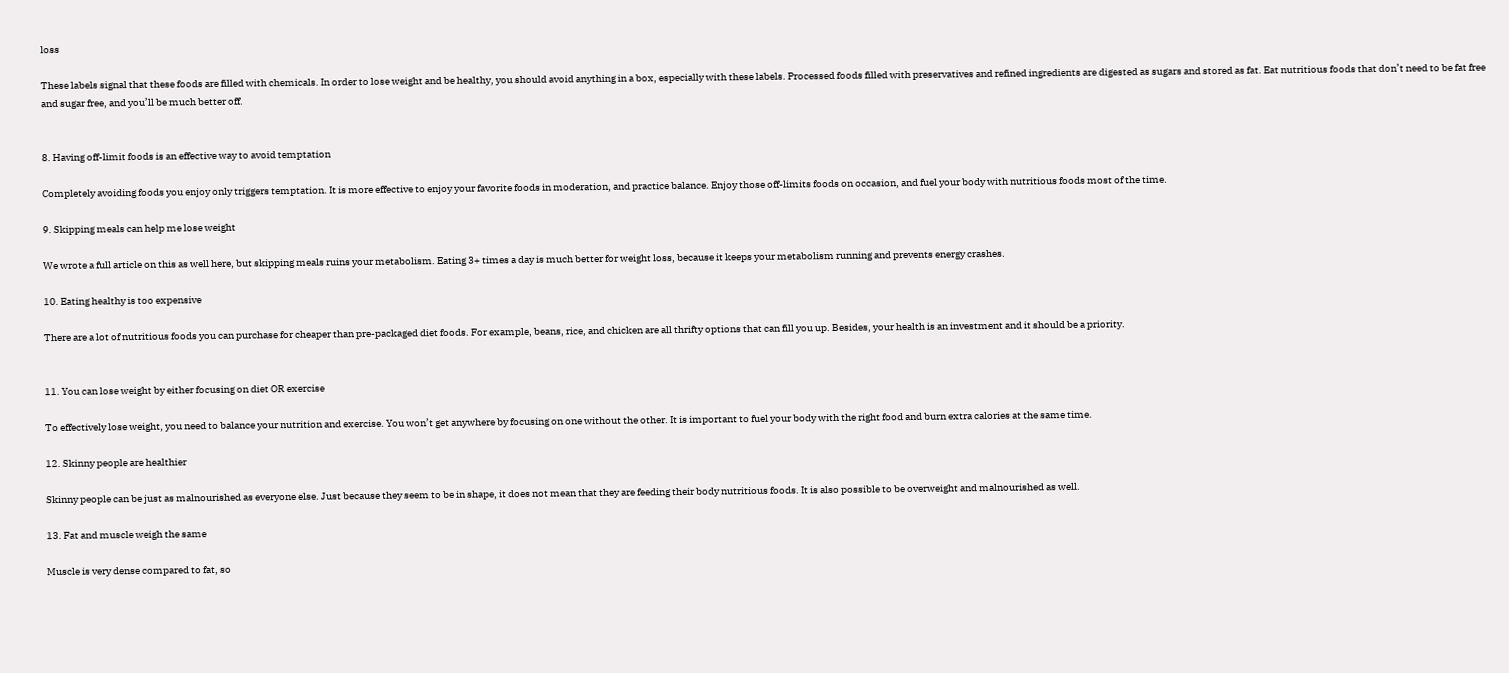loss

These labels signal that these foods are filled with chemicals. In order to lose weight and be healthy, you should avoid anything in a box, especially with these labels. Processed foods filled with preservatives and refined ingredients are digested as sugars and stored as fat. Eat nutritious foods that don’t need to be fat free and sugar free, and you’ll be much better off.


8. Having off-limit foods is an effective way to avoid temptation

Completely avoiding foods you enjoy only triggers temptation. It is more effective to enjoy your favorite foods in moderation, and practice balance. Enjoy those off-limits foods on occasion, and fuel your body with nutritious foods most of the time.

9. Skipping meals can help me lose weight

We wrote a full article on this as well here, but skipping meals ruins your metabolism. Eating 3+ times a day is much better for weight loss, because it keeps your metabolism running and prevents energy crashes.

10. Eating healthy is too expensive

There are a lot of nutritious foods you can purchase for cheaper than pre-packaged diet foods. For example, beans, rice, and chicken are all thrifty options that can fill you up. Besides, your health is an investment and it should be a priority.


11. You can lose weight by either focusing on diet OR exercise

To effectively lose weight, you need to balance your nutrition and exercise. You won’t get anywhere by focusing on one without the other. It is important to fuel your body with the right food and burn extra calories at the same time.

12. Skinny people are healthier

Skinny people can be just as malnourished as everyone else. Just because they seem to be in shape, it does not mean that they are feeding their body nutritious foods. It is also possible to be overweight and malnourished as well.

13. Fat and muscle weigh the same

Muscle is very dense compared to fat, so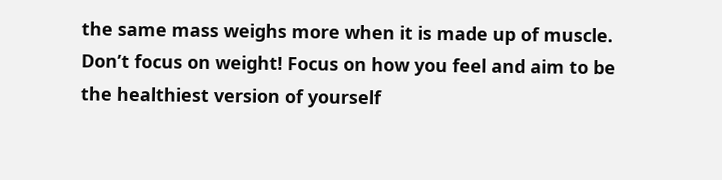the same mass weighs more when it is made up of muscle. Don’t focus on weight! Focus on how you feel and aim to be the healthiest version of yourself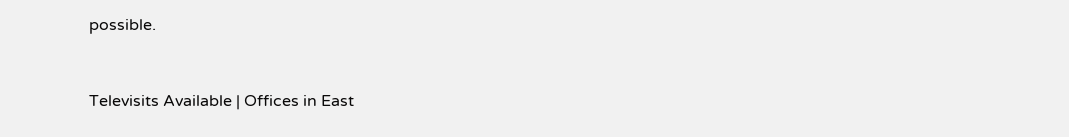possible.


Televisits Available | Offices in East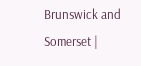Brunswick and Somerset |